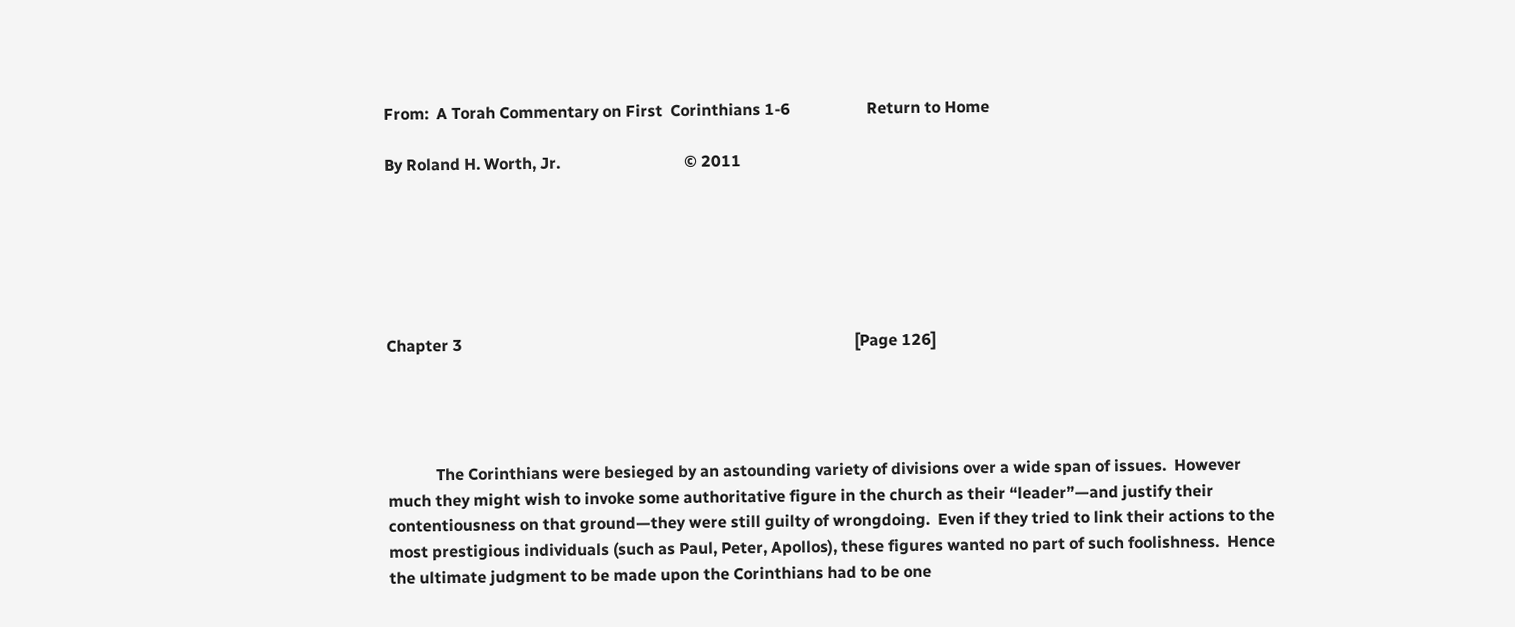From:  A Torah Commentary on First  Corinthians 1-6                   Return to Home

By Roland H. Worth, Jr.                               © 2011






Chapter 3                                                                                                  [Page 126]




            The Corinthians were besieged by an astounding variety of divisions over a wide span of issues.  However much they might wish to invoke some authoritative figure in the church as their “leader”—and justify their contentiousness on that ground—they were still guilty of wrongdoing.  Even if they tried to link their actions to the most prestigious individuals (such as Paul, Peter, Apollos), these figures wanted no part of such foolishness.  Hence the ultimate judgment to be made upon the Corinthians had to be one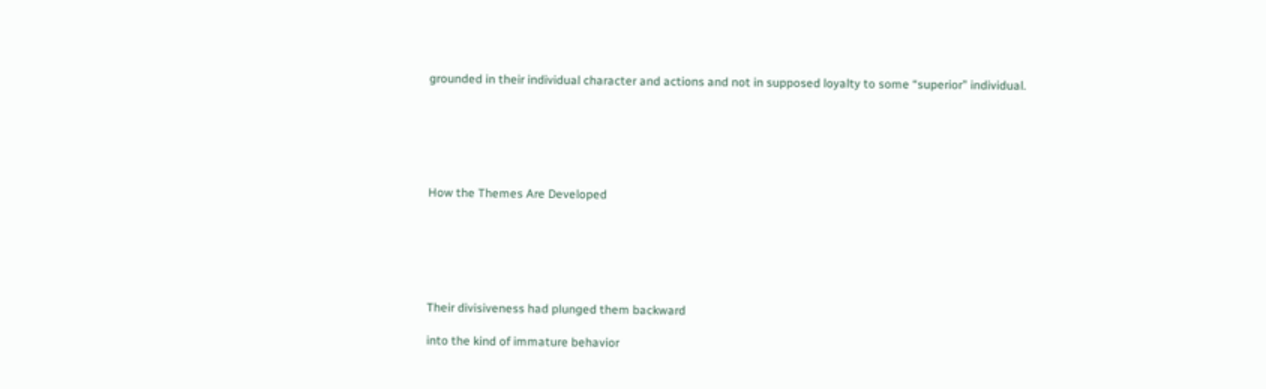grounded in their individual character and actions and not in supposed loyalty to some “superior” individual.






How the Themes Are Developed






Their divisiveness had plunged them backward

into the kind of immature behavior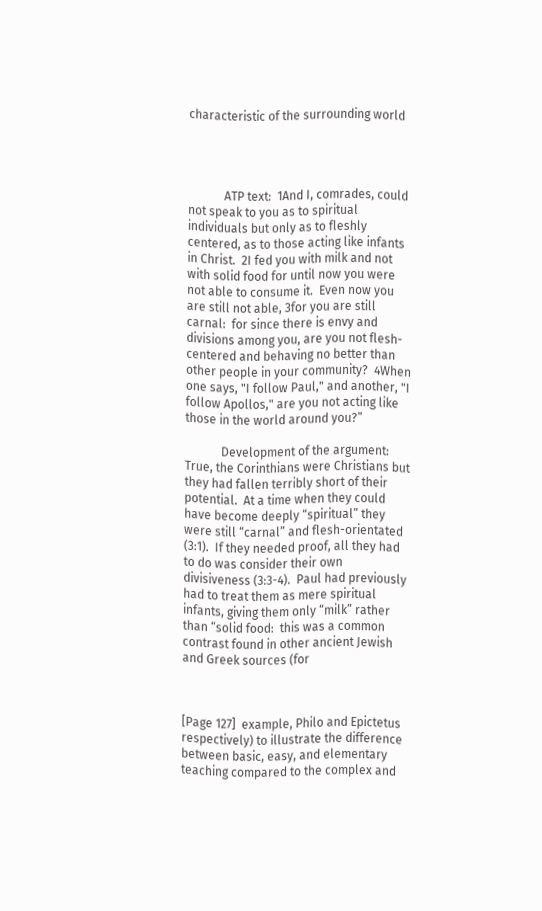characteristic of the surrounding world




            ATP text:  1And I, comrades, could not speak to you as to spiritual individuals but only as to fleshly centered, as to those acting like infants in Christ.  2I fed you with milk and not with solid food for until now you were not able to consume it.  Even now you are still not able, 3for you are still carnal:  for since there is envy and divisions among you, are you not flesh-centered and behaving no better than other people in your community?  4When one says, "I follow Paul," and another, "I follow Apollos," are you not acting like those in the world around you?”

            Development of the argument:  True, the Corinthians were Christians but they had fallen terribly short of their potential.  At a time when they could have become deeply “spiritual” they were still “carnal” and flesh-orientated (3:1).  If they needed proof, all they had to do was consider their own divisiveness (3:3-4).  Paul had previously had to treat them as mere spiritual infants, giving them only “milk” rather than “solid food:  this was a common contrast found in other ancient Jewish and Greek sources (for



[Page 127]  example, Philo and Epictetus respectively) to illustrate the difference between basic, easy, and elementary teaching compared to the complex and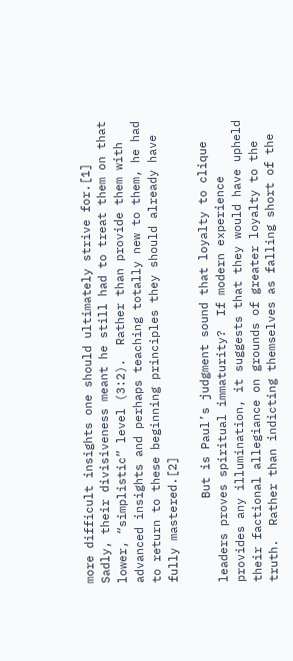more difficult insights one should ultimately strive for.[1]  Sadly, their divisiveness meant he still had to treat them on that lower, “simplistic” level (3:2).  Rather than provide them with advanced insights and perhaps teaching totally new to them, he had to return to these beginning principles they should already have fully mastered.[2]

            But is Paul’s judgment sound that loyalty to clique leaders proves spiritual immaturity?  If modern experience provides any illumination, it suggests that they would have upheld their factional allegiance on grounds of greater loyalty to the truth.  Rather than indicting themselves as falling short of the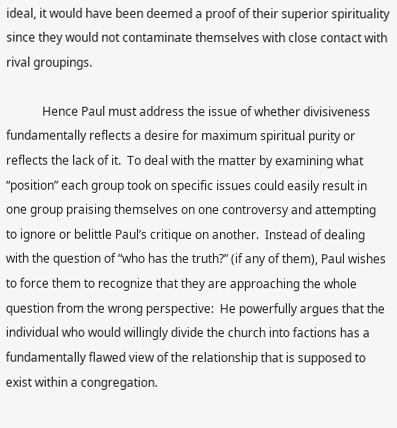ideal, it would have been deemed a proof of their superior spirituality since they would not contaminate themselves with close contact with rival groupings.

            Hence Paul must address the issue of whether divisiveness fundamentally reflects a desire for maximum spiritual purity or reflects the lack of it.  To deal with the matter by examining what “position” each group took on specific issues could easily result in one group praising themselves on one controversy and attempting to ignore or belittle Paul’s critique on another.  Instead of dealing with the question of “who has the truth?” (if any of them), Paul wishes to force them to recognize that they are approaching the whole question from the wrong perspective:  He powerfully argues that the individual who would willingly divide the church into factions has a fundamentally flawed view of the relationship that is supposed to exist within a congregation.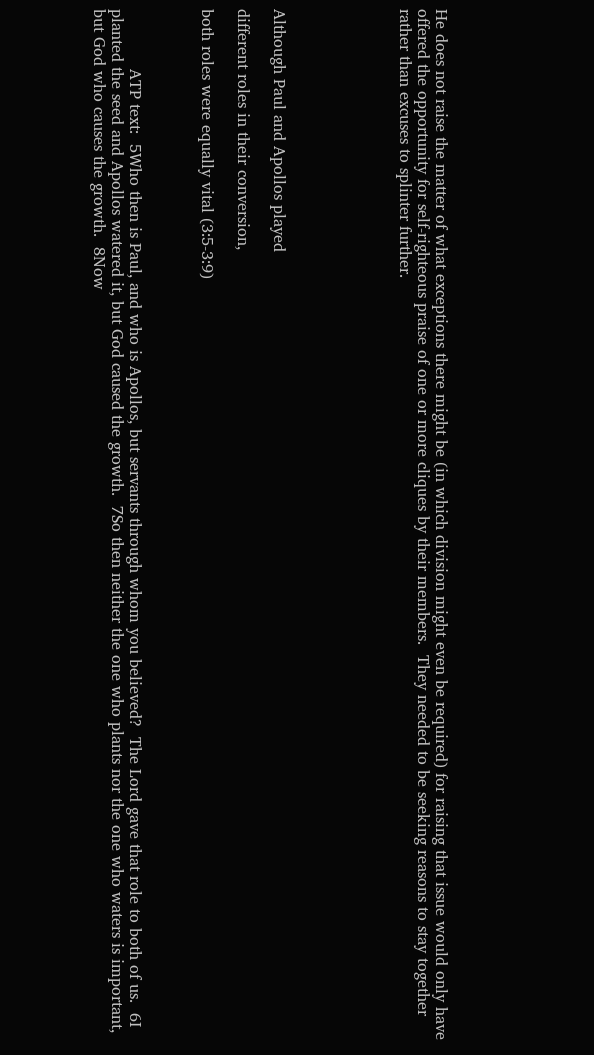He does not raise the matter of what exceptions there might be (in which division might even be required) for raising that issue would only have offered the opportunity for self-righteous praise of one or more cliques by their members.  They needed to be seeking reasons to stay together rather than excuses to splinter further.






Although Paul and Apollos played

different roles in their conversion,

both roles were equally vital (3:5-3:9)



            ATP text:  5Who then is Paul, and who is Apollos, but servants through whom you believed?  The Lord gave that role to both of us.  6I planted the seed and Apollos watered it, but God caused the growth.  7So then neither the one who plants nor the one who waters is important, but God who causes the growth.  8Now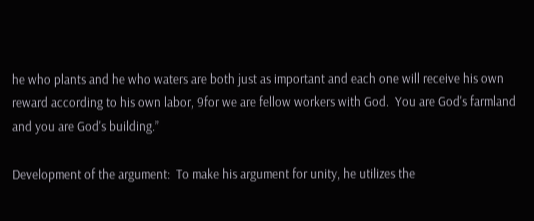he who plants and he who waters are both just as important and each one will receive his own reward according to his own labor, 9for we are fellow workers with God.  You are God's farmland and you are God's building.”

Development of the argument:  To make his argument for unity, he utilizes the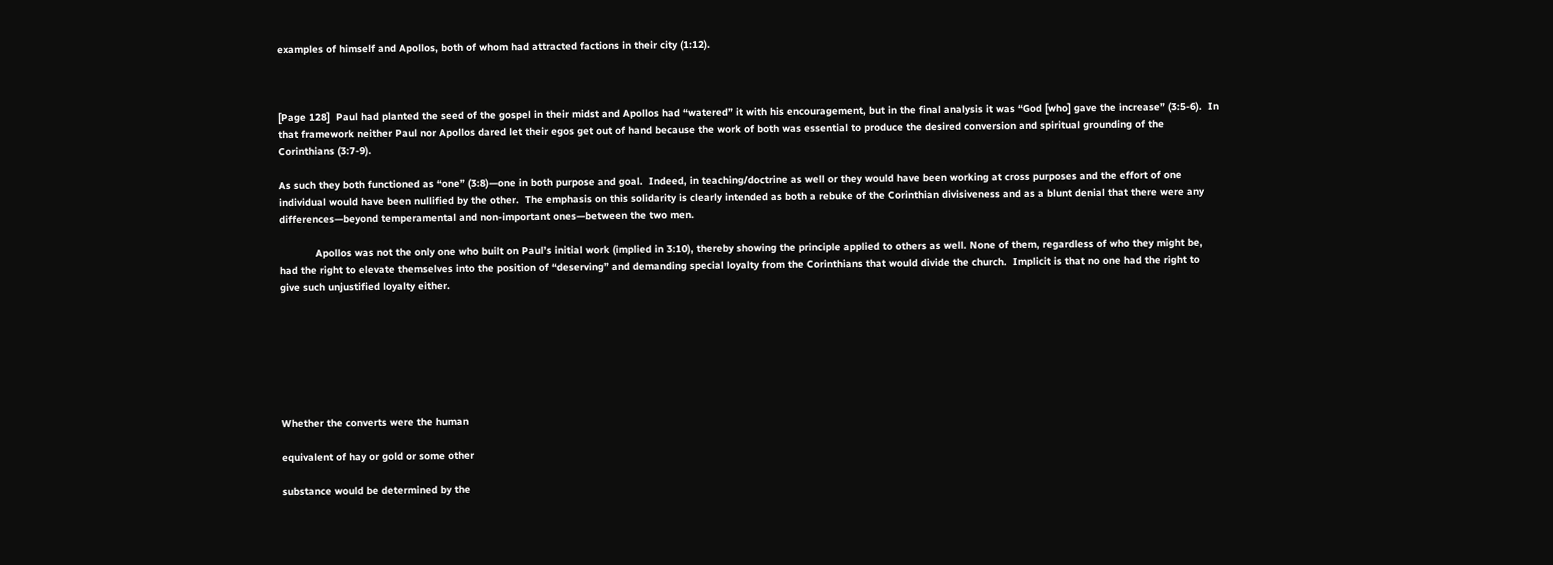examples of himself and Apollos, both of whom had attracted factions in their city (1:12).



[Page 128]  Paul had planted the seed of the gospel in their midst and Apollos had “watered” it with his encouragement, but in the final analysis it was “God [who] gave the increase” (3:5-6).  In that framework neither Paul nor Apollos dared let their egos get out of hand because the work of both was essential to produce the desired conversion and spiritual grounding of the Corinthians (3:7-9).

As such they both functioned as “one” (3:8)—one in both purpose and goal.  Indeed, in teaching/doctrine as well or they would have been working at cross purposes and the effort of one individual would have been nullified by the other.  The emphasis on this solidarity is clearly intended as both a rebuke of the Corinthian divisiveness and as a blunt denial that there were any differences—beyond temperamental and non-important ones—between the two men.

            Apollos was not the only one who built on Paul’s initial work (implied in 3:10), thereby showing the principle applied to others as well. None of them, regardless of who they might be, had the right to elevate themselves into the position of “deserving” and demanding special loyalty from the Corinthians that would divide the church.  Implicit is that no one had the right to give such unjustified loyalty either.







Whether the converts were the human

equivalent of hay or gold or some other

substance would be determined by the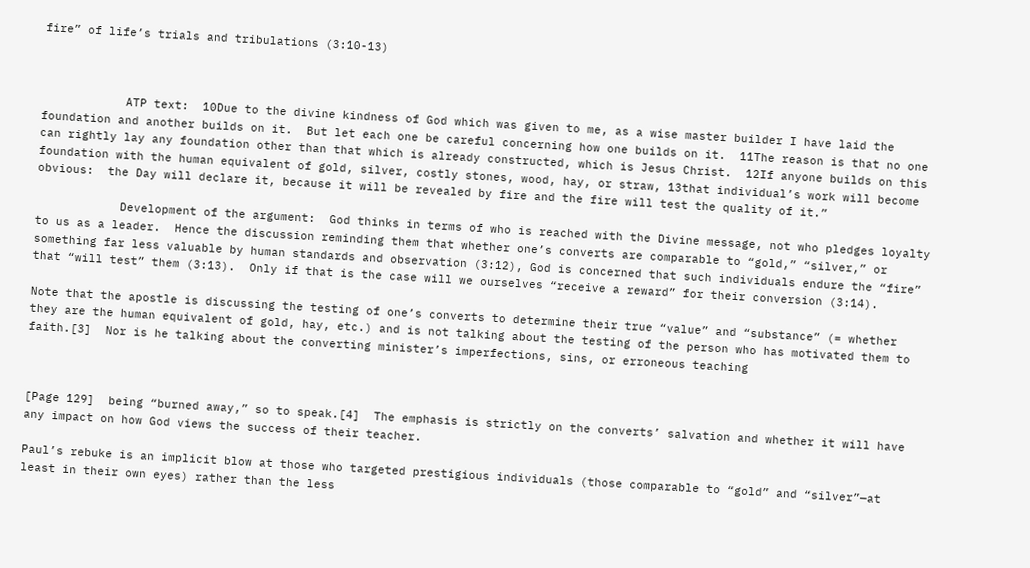fire” of life’s trials and tribulations (3:10-13)



            ATP text:  10Due to the divine kindness of God which was given to me, as a wise master builder I have laid the foundation and another builds on it.  But let each one be careful concerning how one builds on it.  11The reason is that no one can rightly lay any foundation other than that which is already constructed, which is Jesus Christ.  12If anyone builds on this foundation with the human equivalent of gold, silver, costly stones, wood, hay, or straw, 13that individual’s work will become obvious:  the Day will declare it, because it will be revealed by fire and the fire will test the quality of it.”

            Development of the argument:  God thinks in terms of who is reached with the Divine message, not who pledges loyalty to us as a leader.  Hence the discussion reminding them that whether one’s converts are comparable to “gold,” “silver,” or something far less valuable by human standards and observation (3:12), God is concerned that such individuals endure the “fire” that “will test” them (3:13).  Only if that is the case will we ourselves “receive a reward” for their conversion (3:14).

Note that the apostle is discussing the testing of one’s converts to determine their true “value” and “substance” (= whether they are the human equivalent of gold, hay, etc.) and is not talking about the testing of the person who has motivated them to faith.[3]  Nor is he talking about the converting minister’s imperfections, sins, or erroneous teaching



[Page 129]  being “burned away,” so to speak.[4]  The emphasis is strictly on the converts’ salvation and whether it will have any impact on how God views the success of their teacher.

Paul’s rebuke is an implicit blow at those who targeted prestigious individuals (those comparable to “gold” and “silver”—at least in their own eyes) rather than the less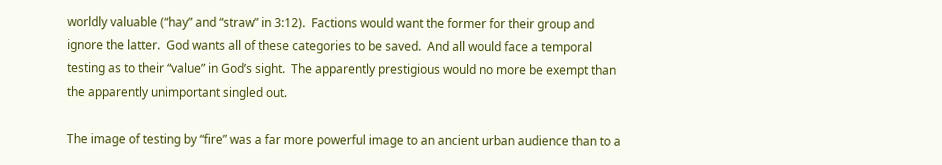worldly valuable (“hay” and “straw” in 3:12).  Factions would want the former for their group and ignore the latter.  God wants all of these categories to be saved.  And all would face a temporal testing as to their “value” in God’s sight.  The apparently prestigious would no more be exempt than the apparently unimportant singled out.

The image of testing by “fire” was a far more powerful image to an ancient urban audience than to a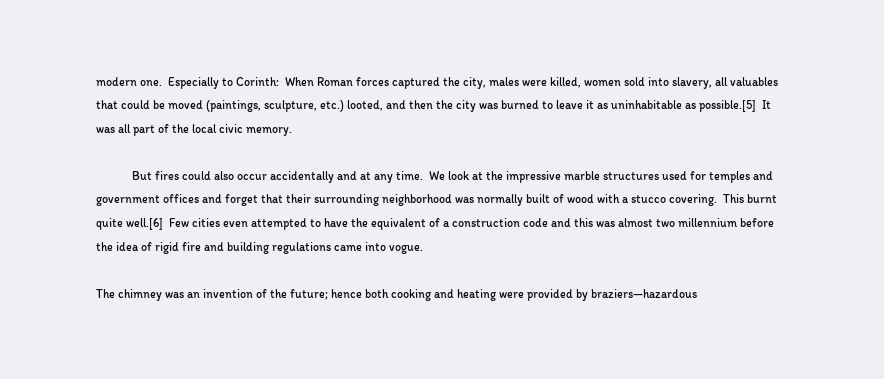modern one.  Especially to Corinth:  When Roman forces captured the city, males were killed, women sold into slavery, all valuables that could be moved (paintings, sculpture, etc.) looted, and then the city was burned to leave it as uninhabitable as possible.[5]  It was all part of the local civic memory.

            But fires could also occur accidentally and at any time.  We look at the impressive marble structures used for temples and government offices and forget that their surrounding neighborhood was normally built of wood with a stucco covering.  This burnt quite well.[6]  Few cities even attempted to have the equivalent of a construction code and this was almost two millennium before the idea of rigid fire and building regulations came into vogue.

The chimney was an invention of the future; hence both cooking and heating were provided by braziers—hazardous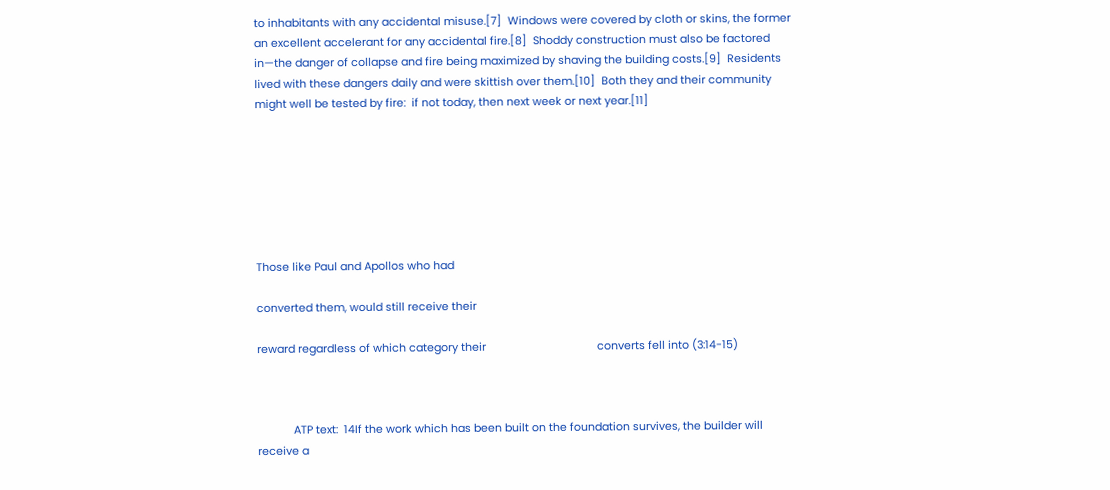to inhabitants with any accidental misuse.[7]  Windows were covered by cloth or skins, the former an excellent accelerant for any accidental fire.[8]  Shoddy construction must also be factored in—the danger of collapse and fire being maximized by shaving the building costs.[9]  Residents lived with these dangers daily and were skittish over them.[10]  Both they and their community might well be tested by fire:  if not today, then next week or next year.[11]







Those like Paul and Apollos who had

converted them, would still receive their

reward regardless of which category their                                     converts fell into (3:14-15)



            ATP text:  14If the work which has been built on the foundation survives, the builder will receive a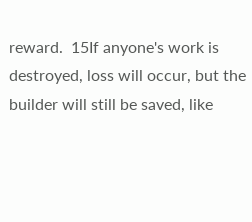reward.  15If anyone's work is destroyed, loss will occur, but the builder will still be saved, like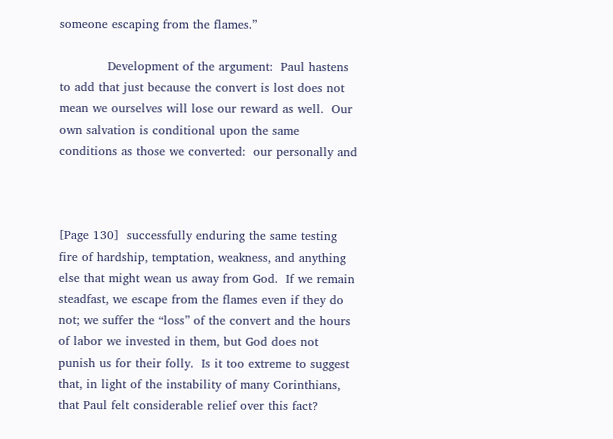someone escaping from the flames.”

            Development of the argument:  Paul hastens to add that just because the convert is lost does not mean we ourselves will lose our reward as well.  Our own salvation is conditional upon the same conditions as those we converted:  our personally and



[Page 130]  successfully enduring the same testing fire of hardship, temptation, weakness, and anything else that might wean us away from God.  If we remain steadfast, we escape from the flames even if they do not; we suffer the “loss” of the convert and the hours of labor we invested in them, but God does not punish us for their folly.  Is it too extreme to suggest that, in light of the instability of many Corinthians, that Paul felt considerable relief over this fact?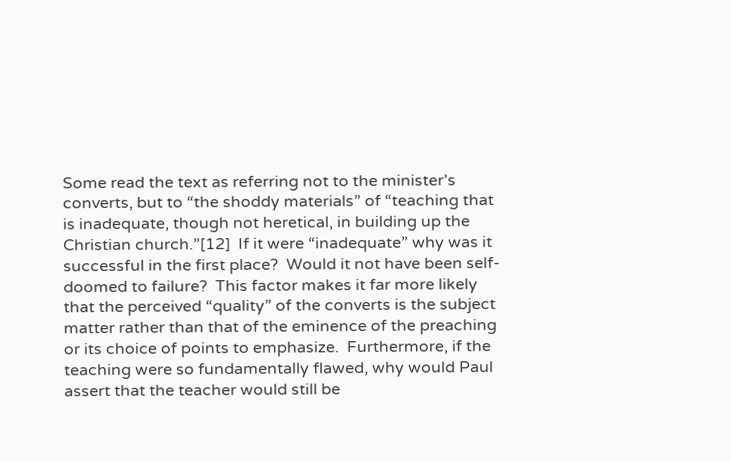Some read the text as referring not to the minister’s converts, but to “the shoddy materials” of “teaching that is inadequate, though not heretical, in building up the Christian church.”[12]  If it were “inadequate” why was it successful in the first place?  Would it not have been self-doomed to failure?  This factor makes it far more likely that the perceived “quality” of the converts is the subject matter rather than that of the eminence of the preaching or its choice of points to emphasize.  Furthermore, if the teaching were so fundamentally flawed, why would Paul assert that the teacher would still be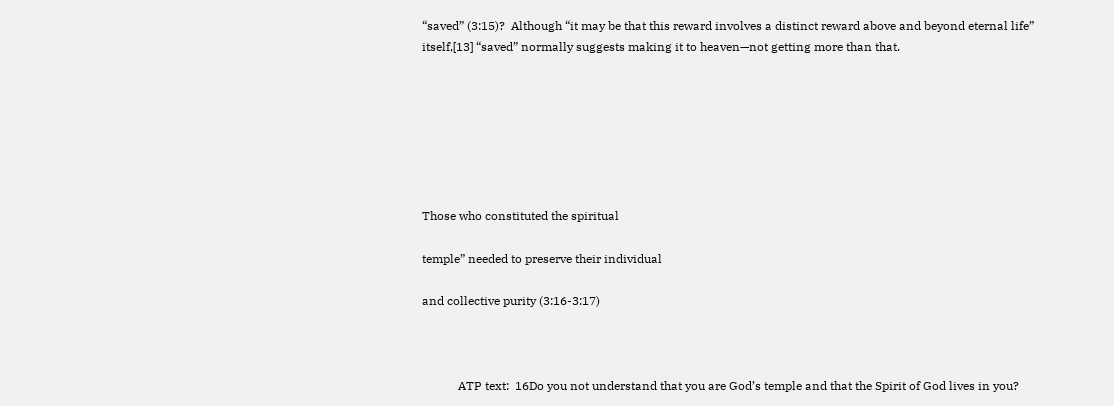“saved” (3:15)?  Although “it may be that this reward involves a distinct reward above and beyond eternal life” itself,[13] “saved” normally suggests making it to heaven—not getting more than that.







Those who constituted the spiritual

temple” needed to preserve their individual

and collective purity (3:16-3:17)



            ATP text:  16Do you not understand that you are God’s temple and that the Spirit of God lives in you?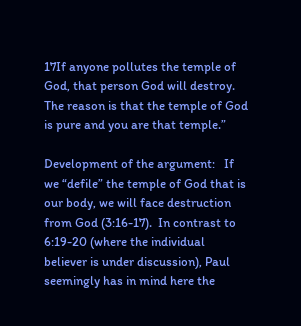17If anyone pollutes the temple of God, that person God will destroy.  The reason is that the temple of God is pure and you are that temple.”

Development of the argument:   If we “defile” the temple of God that is our body, we will face destruction from God (3:16-17).  In contrast to 6:19-20 (where the individual believer is under discussion), Paul seemingly has in mind here the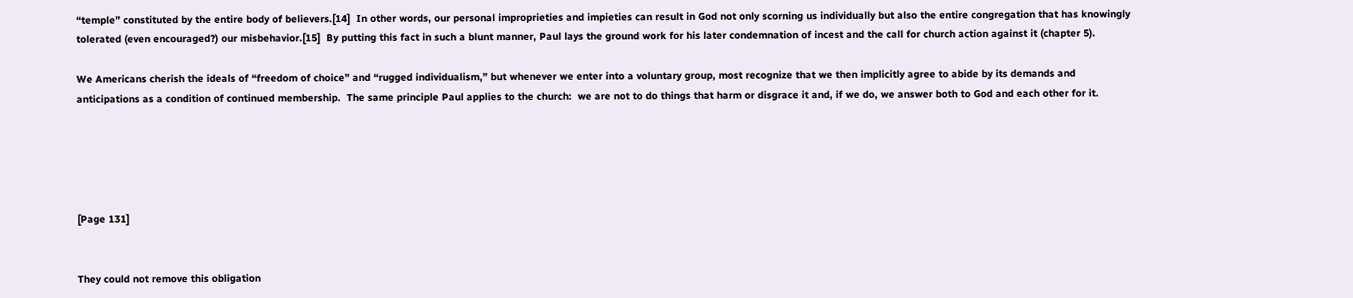“temple” constituted by the entire body of believers.[14]  In other words, our personal improprieties and impieties can result in God not only scorning us individually but also the entire congregation that has knowingly tolerated (even encouraged?) our misbehavior.[15]  By putting this fact in such a blunt manner, Paul lays the ground work for his later condemnation of incest and the call for church action against it (chapter 5).

We Americans cherish the ideals of “freedom of choice” and “rugged individualism,” but whenever we enter into a voluntary group, most recognize that we then implicitly agree to abide by its demands and anticipations as a condition of continued membership.  The same principle Paul applies to the church:  we are not to do things that harm or disgrace it and, if we do, we answer both to God and each other for it.





[Page 131]


They could not remove this obligation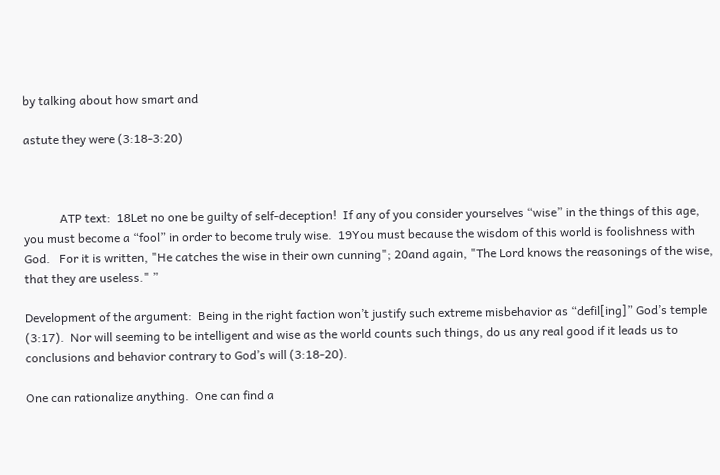by talking about how smart and

astute they were (3:18-3:20)



            ATP text:  18Let no one be guilty of self-deception!  If any of you consider yourselves “wise” in the things of this age, you must become a “fool” in order to become truly wise.  19You must because the wisdom of this world is foolishness with God.   For it is written, "He catches the wise in their own cunning"; 20and again, "The Lord knows the reasonings of the wise, that they are useless." ”

Development of the argument:  Being in the right faction won’t justify such extreme misbehavior as “defil[ing]” God’s temple (3:17).  Nor will seeming to be intelligent and wise as the world counts such things, do us any real good if it leads us to conclusions and behavior contrary to God’s will (3:18-20).

One can rationalize anything.  One can find a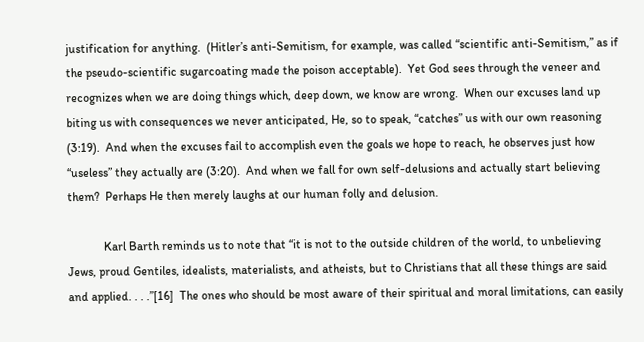justification for anything.  (Hitler’s anti-Semitism, for example, was called “scientific anti-Semitism,” as if the pseudo-scientific sugarcoating made the poison acceptable).  Yet God sees through the veneer and recognizes when we are doing things which, deep down, we know are wrong.  When our excuses land up biting us with consequences we never anticipated, He, so to speak, “catches” us with our own reasoning (3:19).  And when the excuses fail to accomplish even the goals we hope to reach, he observes just how “useless” they actually are (3:20).  And when we fall for own self-delusions and actually start believing them?  Perhaps He then merely laughs at our human folly and delusion.

            Karl Barth reminds us to note that “it is not to the outside children of the world, to unbelieving Jews, proud Gentiles, idealists, materialists, and atheists, but to Christians that all these things are said and applied. . . .”[16]  The ones who should be most aware of their spiritual and moral limitations, can easily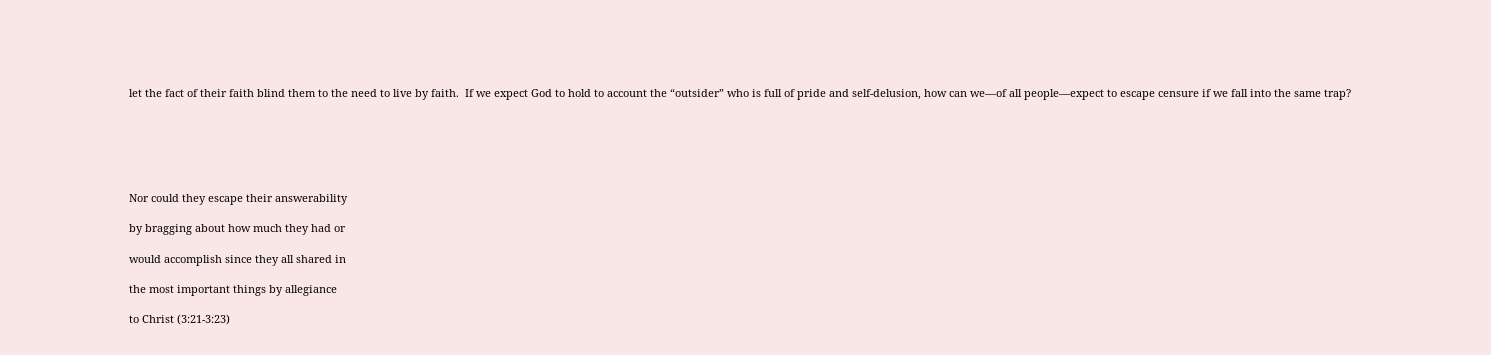let the fact of their faith blind them to the need to live by faith.  If we expect God to hold to account the “outsider” who is full of pride and self-delusion, how can we—of all people—expect to escape censure if we fall into the same trap?






Nor could they escape their answerability

by bragging about how much they had or

would accomplish since they all shared in

the most important things by allegiance

to Christ (3:21-3:23)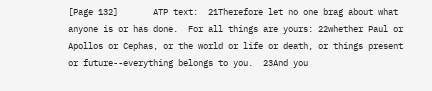[Page 132]       ATP text:  21Therefore let no one brag about what anyone is or has done.  For all things are yours: 22whether Paul or Apollos or Cephas, or the world or life or death, or things present or future--everything belongs to you.  23And you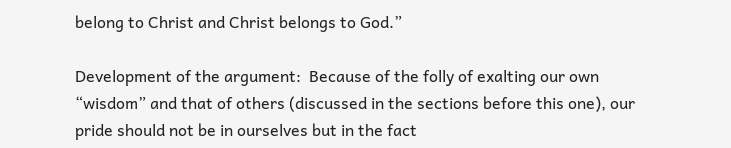belong to Christ and Christ belongs to God.”

Development of the argument:  Because of the folly of exalting our own “wisdom” and that of others (discussed in the sections before this one), our pride should not be in ourselves but in the fact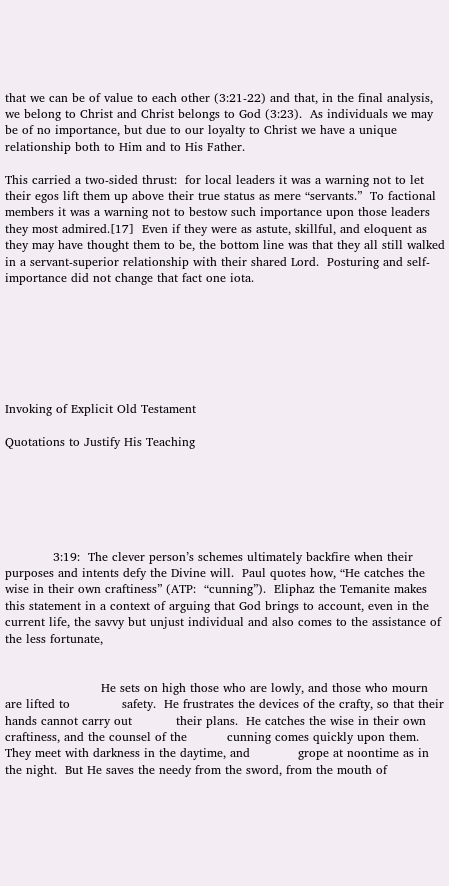that we can be of value to each other (3:21-22) and that, in the final analysis, we belong to Christ and Christ belongs to God (3:23).  As individuals we may be of no importance, but due to our loyalty to Christ we have a unique relationship both to Him and to His Father.

This carried a two-sided thrust:  for local leaders it was a warning not to let their egos lift them up above their true status as mere “servants.”  To factional members it was a warning not to bestow such importance upon those leaders they most admired.[17]  Even if they were as astute, skillful, and eloquent as they may have thought them to be, the bottom line was that they all still walked in a servant-superior relationship with their shared Lord.  Posturing and self-importance did not change that fact one iota.







Invoking of Explicit Old Testament

Quotations to Justify His Teaching






            3:19:  The clever person’s schemes ultimately backfire when their purposes and intents defy the Divine will.  Paul quotes how, “He catches the wise in their own craftiness” (ATP:  “cunning”).  Eliphaz the Temanite makes this statement in a context of arguing that God brings to account, even in the current life, the savvy but unjust individual and also comes to the assistance of the less fortunate,


                        He sets on high those who are lowly, and those who mourn are lifted to             safety.  He frustrates the devices of the crafty, so that their hands cannot carry out           their plans.  He catches the wise in their own craftiness, and the counsel of the          cunning comes quickly upon them.  They meet with darkness in the daytime, and            grope at noontime as in the night.  But He saves the needy from the sword, from the mouth of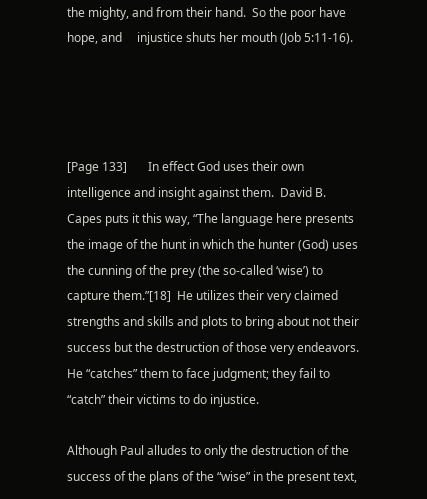the mighty, and from their hand.  So the poor have hope, and     injustice shuts her mouth (Job 5:11-16).




[Page 133]       In effect God uses their own intelligence and insight against them.  David B. Capes puts it this way, “The language here presents the image of the hunt in which the hunter (God) uses the cunning of the prey (the so-called ‘wise’) to capture them.”[18]  He utilizes their very claimed strengths and skills and plots to bring about not their success but the destruction of those very endeavors.  He “catches” them to face judgment; they fail to “catch” their victims to do injustice.

Although Paul alludes to only the destruction of the success of the plans of the “wise” in the present text,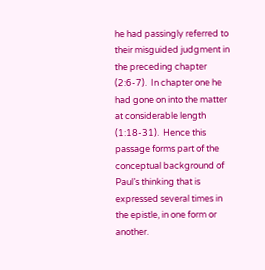he had passingly referred to their misguided judgment in the preceding chapter (2:6-7).  In chapter one he had gone on into the matter at considerable length (1:18-31).  Hence this passage forms part of the conceptual background of Paul’s thinking that is expressed several times in the epistle, in one form or another.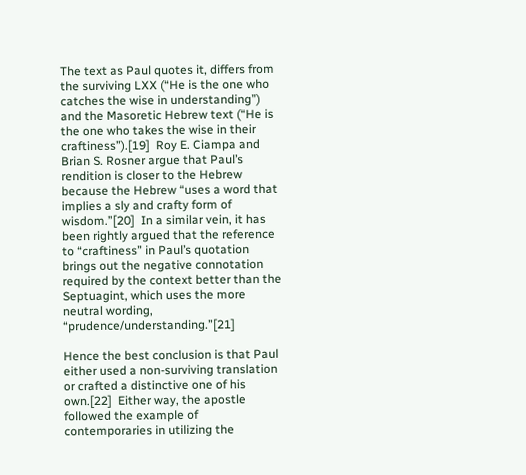The text as Paul quotes it, differs from the surviving LXX (“He is the one who catches the wise in understanding”) and the Masoretic Hebrew text (“He is the one who takes the wise in their craftiness”).[19]  Roy E. Ciampa and Brian S. Rosner argue that Paul’s rendition is closer to the Hebrew because the Hebrew “uses a word that implies a sly and crafty form of wisdom.”[20]  In a similar vein, it has been rightly argued that the reference to “craftiness” in Paul’s quotation brings out the negative connotation required by the context better than the Septuagint, which uses the more neutral wording, “prudence/understanding.”[21]

Hence the best conclusion is that Paul either used a non-surviving translation or crafted a distinctive one of his own.[22]  Either way, the apostle followed the example of contemporaries in utilizing the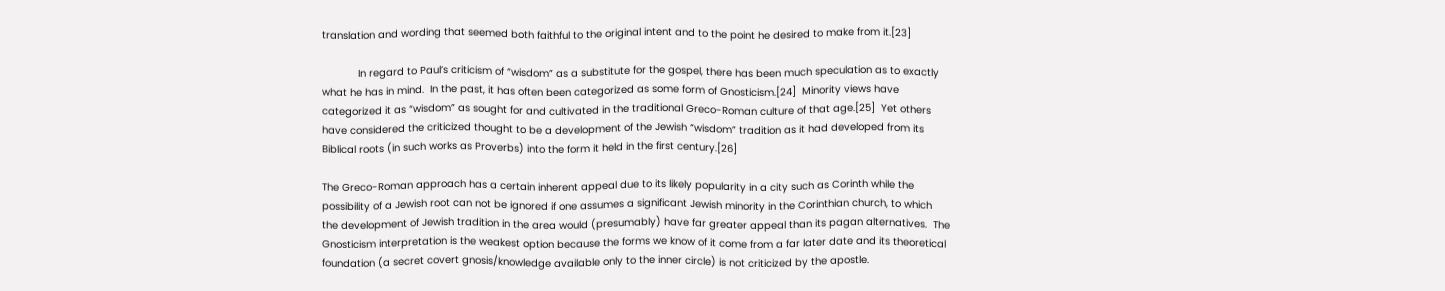translation and wording that seemed both faithful to the original intent and to the point he desired to make from it.[23]

            In regard to Paul’s criticism of “wisdom” as a substitute for the gospel, there has been much speculation as to exactly what he has in mind.  In the past, it has often been categorized as some form of Gnosticism.[24]  Minority views have categorized it as “wisdom” as sought for and cultivated in the traditional Greco-Roman culture of that age.[25]  Yet others have considered the criticized thought to be a development of the Jewish “wisdom” tradition as it had developed from its Biblical roots (in such works as Proverbs) into the form it held in the first century.[26]

The Greco-Roman approach has a certain inherent appeal due to its likely popularity in a city such as Corinth while the possibility of a Jewish root can not be ignored if one assumes a significant Jewish minority in the Corinthian church, to which the development of Jewish tradition in the area would (presumably) have far greater appeal than its pagan alternatives.  The Gnosticism interpretation is the weakest option because the forms we know of it come from a far later date and its theoretical foundation (a secret covert gnosis/knowledge available only to the inner circle) is not criticized by the apostle.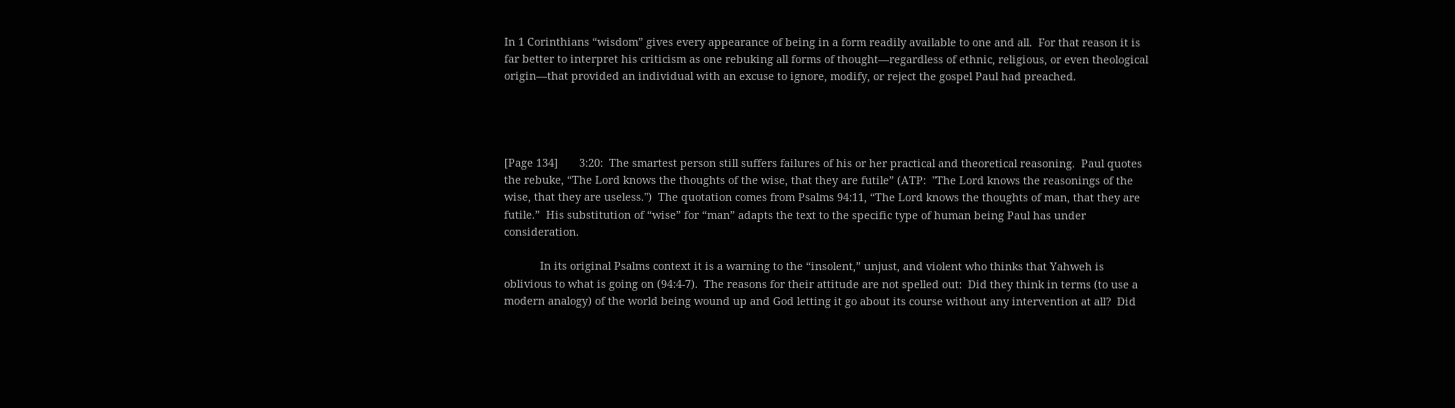In 1 Corinthians “wisdom” gives every appearance of being in a form readily available to one and all.  For that reason it is far better to interpret his criticism as one rebuking all forms of thought—regardless of ethnic, religious, or even theological origin—that provided an individual with an excuse to ignore, modify, or reject the gospel Paul had preached.




[Page 134]       3:20:  The smartest person still suffers failures of his or her practical and theoretical reasoning.  Paul quotes the rebuke, “The Lord knows the thoughts of the wise, that they are futile” (ATP:  "The Lord knows the reasonings of the wise, that they are useless.")  The quotation comes from Psalms 94:11, “The Lord knows the thoughts of man, that they are futile.”  His substitution of “wise” for “man” adapts the text to the specific type of human being Paul has under consideration.

            In its original Psalms context it is a warning to the “insolent,” unjust, and violent who thinks that Yahweh is oblivious to what is going on (94:4-7).  The reasons for their attitude are not spelled out:  Did they think in terms (to use a modern analogy) of the world being wound up and God letting it go about its course without any intervention at all?  Did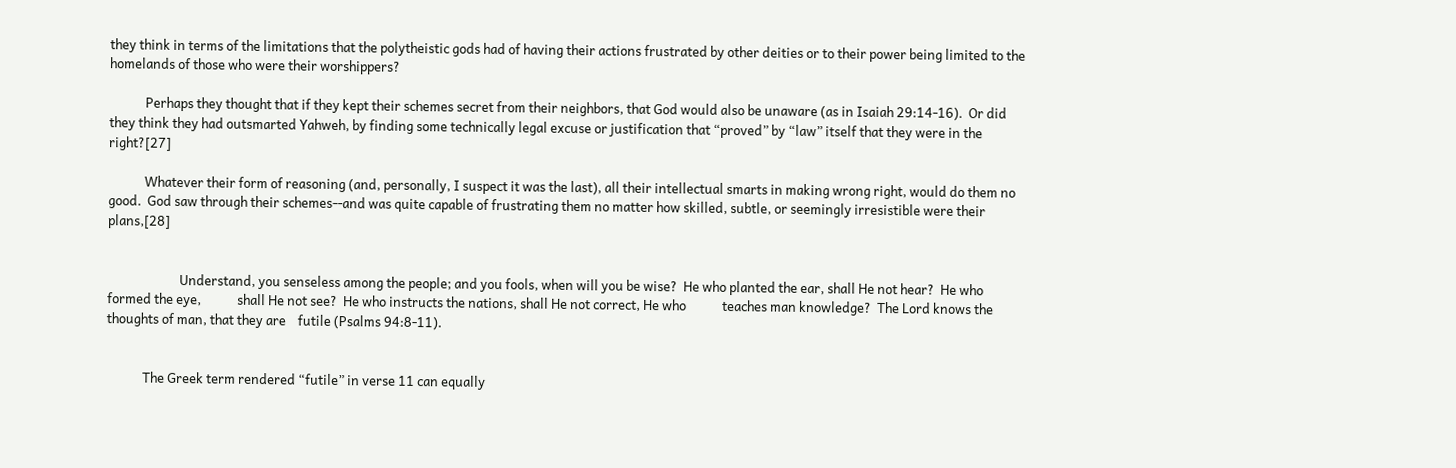they think in terms of the limitations that the polytheistic gods had of having their actions frustrated by other deities or to their power being limited to the homelands of those who were their worshippers?

            Perhaps they thought that if they kept their schemes secret from their neighbors, that God would also be unaware (as in Isaiah 29:14-16).  Or did they think they had outsmarted Yahweh, by finding some technically legal excuse or justification that “proved” by “law” itself that they were in the right?[27]

            Whatever their form of reasoning (and, personally, I suspect it was the last), all their intellectual smarts in making wrong right, would do them no good.  God saw through their schemes--and was quite capable of frustrating them no matter how skilled, subtle, or seemingly irresistible were their plans,[28]


                        Understand, you senseless among the people; and you fools, when will you be wise?  He who planted the ear, shall He not hear?  He who formed the eye,            shall He not see?  He who instructs the nations, shall He not correct, He who            teaches man knowledge?  The Lord knows the thoughts of man, that they are    futile (Psalms 94:8-11).


            The Greek term rendered “futile” in verse 11 can equally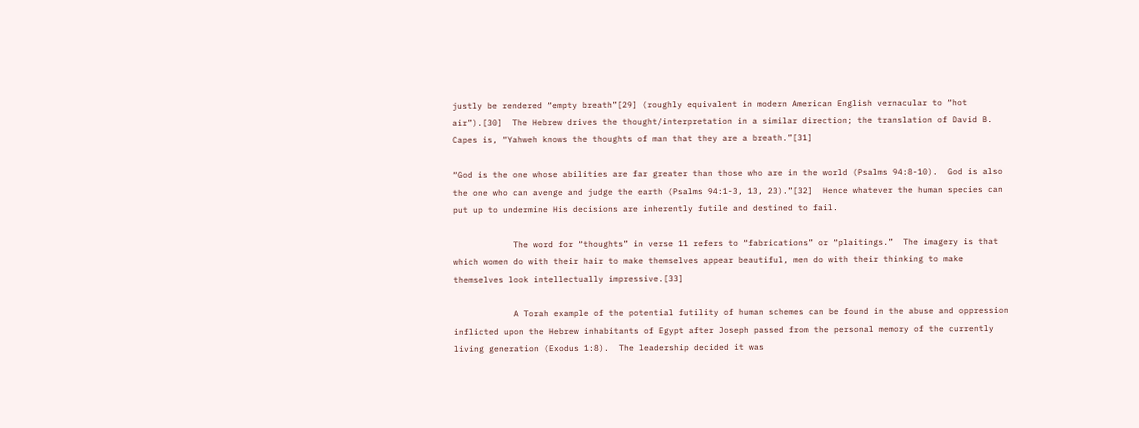justly be rendered “empty breath”[29] (roughly equivalent in modern American English vernacular to “hot air”).[30]  The Hebrew drives the thought/interpretation in a similar direction; the translation of David B. Capes is, “Yahweh knows the thoughts of man that they are a breath.”[31]

“God is the one whose abilities are far greater than those who are in the world (Psalms 94:8-10).  God is also the one who can avenge and judge the earth (Psalms 94:1-3, 13, 23).”[32]  Hence whatever the human species can put up to undermine His decisions are inherently futile and destined to fail.

            The word for “thoughts” in verse 11 refers to “fabrications” or “plaitings.”  The imagery is that which women do with their hair to make themselves appear beautiful, men do with their thinking to make themselves look intellectually impressive.[33]

            A Torah example of the potential futility of human schemes can be found in the abuse and oppression inflicted upon the Hebrew inhabitants of Egypt after Joseph passed from the personal memory of the currently living generation (Exodus 1:8).  The leadership decided it was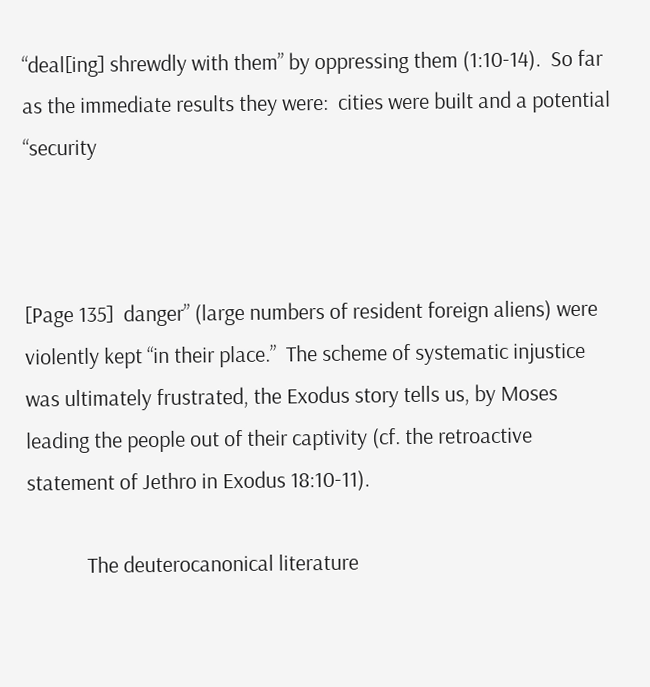“deal[ing] shrewdly with them” by oppressing them (1:10-14).  So far as the immediate results they were:  cities were built and a potential “security



[Page 135]  danger” (large numbers of resident foreign aliens) were violently kept “in their place.”  The scheme of systematic injustice was ultimately frustrated, the Exodus story tells us, by Moses leading the people out of their captivity (cf. the retroactive statement of Jethro in Exodus 18:10-11).

            The deuterocanonical literature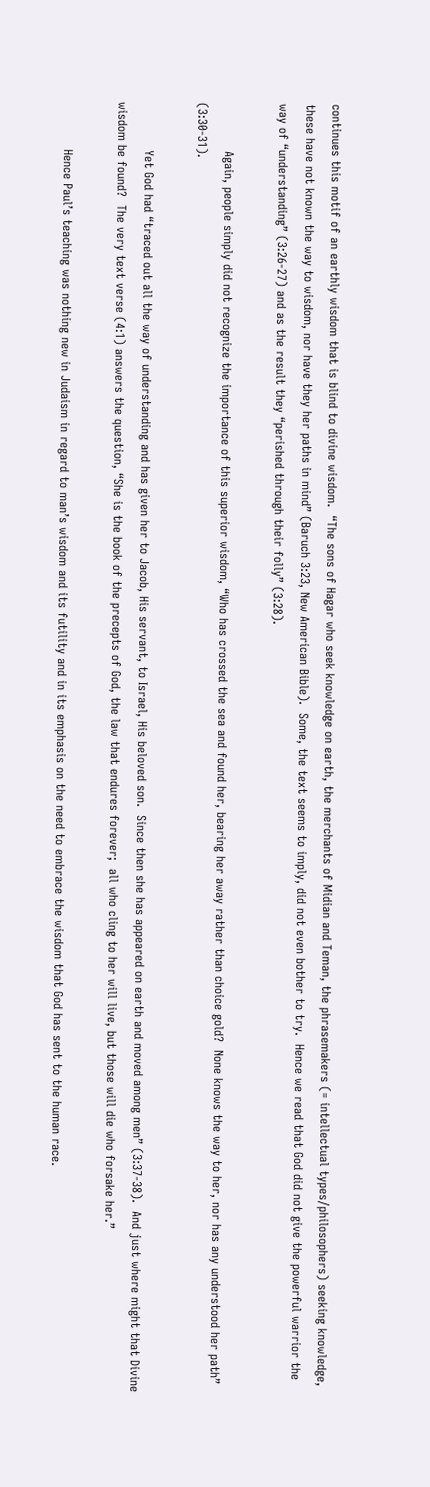continues this motif of an earthly wisdom that is blind to divine wisdom.  “The sons of Hagar who seek knowledge on earth, the merchants of Midian and Teman, the phrasemakers (= intellectual types/philosophers) seeking knowledge, these have not known the way to wisdom, nor have they her paths in mind” (Baruch 3:23, New American Bible).  Some, the text seems to imply, did not even bother to try.  Hence we read that God did not give the powerful warrior the way of “understanding” (3:26-27) and as the result they “perished through their folly” (3:28).

            Again, people simply did not recognize the importance of this superior wisdom, “Who has crossed the sea and found her, bearing her away rather than choice gold?  None knows the way to her, nor has any understood her path” (3:30-31).

            Yet God had “traced out all the way of understanding and has given her to Jacob, His servant, to Israel, His beloved son.  Since then she has appeared on earth and moved among men” (3:37-38).  And just where might that Divine wisdom be found?  The very text verse (4:1) answers the question, “She is the book of the precepts of God, the law that endures forever;  all who cling to her will live, but those will die who forsake her.”

            Hence Paul’s teaching was nothing new in Judaism in regard to man’s wisdom and its futility and in its emphasis on the need to embrace the wisdom that God has sent to the human race.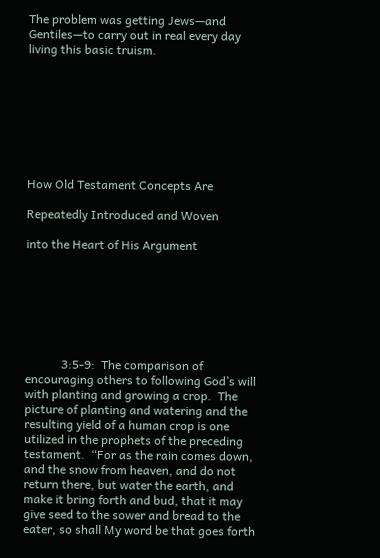The problem was getting Jews—and Gentiles—to carry out in real every day living this basic truism.








How Old Testament Concepts Are

Repeatedly Introduced and Woven

into the Heart of His Argument







            3:5-9:  The comparison of encouraging others to following God’s will with planting and growing a crop.  The picture of planting and watering and the resulting yield of a human crop is one utilized in the prophets of the preceding testament.  “For as the rain comes down, and the snow from heaven, and do not return there, but water the earth, and make it bring forth and bud, that it may give seed to the sower and bread to the eater, so shall My word be that goes forth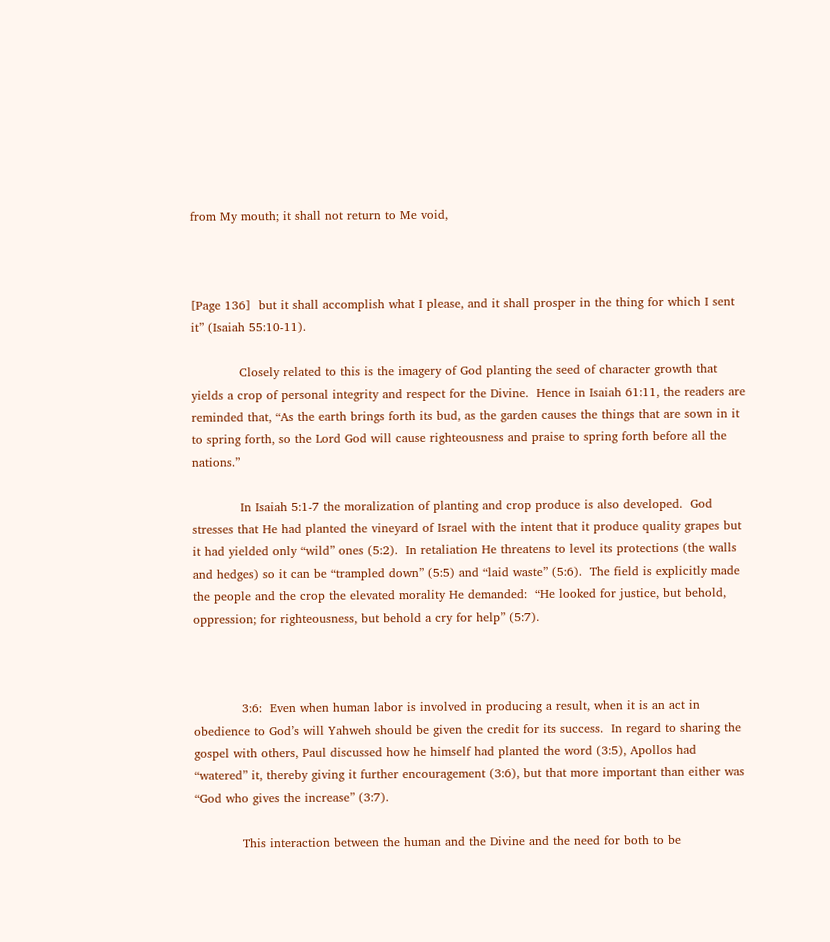from My mouth; it shall not return to Me void,



[Page 136]  but it shall accomplish what I please, and it shall prosper in the thing for which I sent it” (Isaiah 55:10-11).

            Closely related to this is the imagery of God planting the seed of character growth that yields a crop of personal integrity and respect for the Divine.  Hence in Isaiah 61:11, the readers are reminded that, “As the earth brings forth its bud, as the garden causes the things that are sown in it to spring forth, so the Lord God will cause righteousness and praise to spring forth before all the nations.”

            In Isaiah 5:1-7 the moralization of planting and crop produce is also developed.  God stresses that He had planted the vineyard of Israel with the intent that it produce quality grapes but it had yielded only “wild” ones (5:2).  In retaliation He threatens to level its protections (the walls and hedges) so it can be “trampled down” (5:5) and “laid waste” (5:6).  The field is explicitly made the people and the crop the elevated morality He demanded:  “He looked for justice, but behold, oppression; for righteousness, but behold a cry for help” (5:7).



            3:6:  Even when human labor is involved in producing a result, when it is an act in obedience to God’s will Yahweh should be given the credit for its success.  In regard to sharing the gospel with others, Paul discussed how he himself had planted the word (3:5), Apollos had “watered” it, thereby giving it further encouragement (3:6), but that more important than either was “God who gives the increase” (3:7).

            This interaction between the human and the Divine and the need for both to be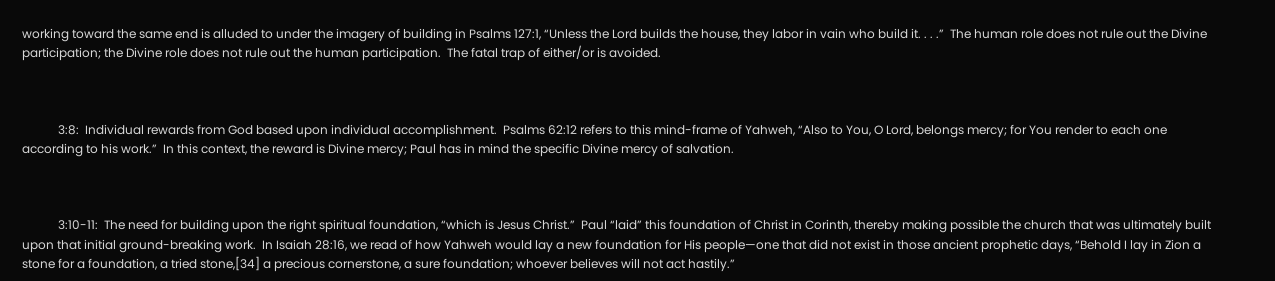working toward the same end is alluded to under the imagery of building in Psalms 127:1, “Unless the Lord builds the house, they labor in vain who build it. . . .”  The human role does not rule out the Divine participation; the Divine role does not rule out the human participation.  The fatal trap of either/or is avoided.



            3:8:  Individual rewards from God based upon individual accomplishment.  Psalms 62:12 refers to this mind-frame of Yahweh, “Also to You, O Lord, belongs mercy; for You render to each one according to his work.”  In this context, the reward is Divine mercy; Paul has in mind the specific Divine mercy of salvation.



            3:10-11:  The need for building upon the right spiritual foundation, “which is Jesus Christ.”  Paul “laid” this foundation of Christ in Corinth, thereby making possible the church that was ultimately built upon that initial ground-breaking work.  In Isaiah 28:16, we read of how Yahweh would lay a new foundation for His people—one that did not exist in those ancient prophetic days, “Behold I lay in Zion a stone for a foundation, a tried stone,[34] a precious cornerstone, a sure foundation; whoever believes will not act hastily.”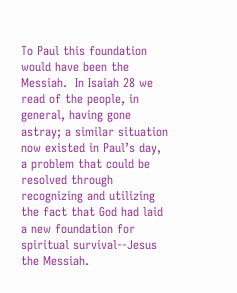To Paul this foundation would have been the Messiah.  In Isaiah 28 we read of the people, in general, having gone astray; a similar situation now existed in Paul’s day, a problem that could be resolved through recognizing and utilizing the fact that God had laid a new foundation for spiritual survival--Jesus the Messiah.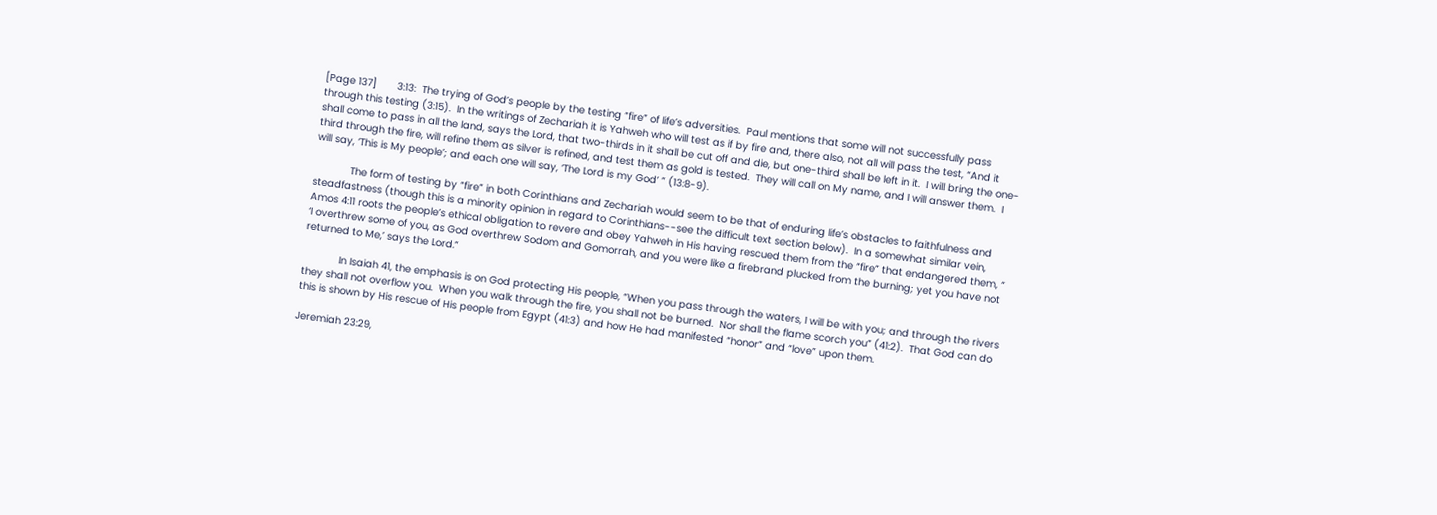[Page 137]       3:13:  The trying of God’s people by the testing “fire” of life’s adversities.  Paul mentions that some will not successfully pass through this testing (3:15).  In the writings of Zechariah it is Yahweh who will test as if by fire and, there also, not all will pass the test, “And it shall come to pass in all the land, says the Lord, that two-thirds in it shall be cut off and die, but one-third shall be left in it.  I will bring the one-third through the fire, will refine them as silver is refined, and test them as gold is tested.  They will call on My name, and I will answer them.  I will say, ‘This is My people’; and each one will say, ‘The Lord is my God’ ” (13:8-9).

            The form of testing by “fire” in both Corinthians and Zechariah would seem to be that of enduring life’s obstacles to faithfulness and steadfastness (though this is a minority opinion in regard to Corinthians--see the difficult text section below).  In a somewhat similar vein, Amos 4:11 roots the people’s ethical obligation to revere and obey Yahweh in His having rescued them from the “fire” that endangered them, “ ‘I overthrew some of you, as God overthrew Sodom and Gomorrah, and you were like a firebrand plucked from the burning; yet you have not returned to Me,’ says the Lord.”

            In Isaiah 41, the emphasis is on God protecting His people, “When you pass through the waters, I will be with you; and through the rivers they shall not overflow you.  When you walk through the fire, you shall not be burned.  Nor shall the flame scorch you” (41:2).  That God can do this is shown by His rescue of His people from Egypt (41:3) and how He had manifested “honor” and “love” upon them.

Jeremiah 23:29,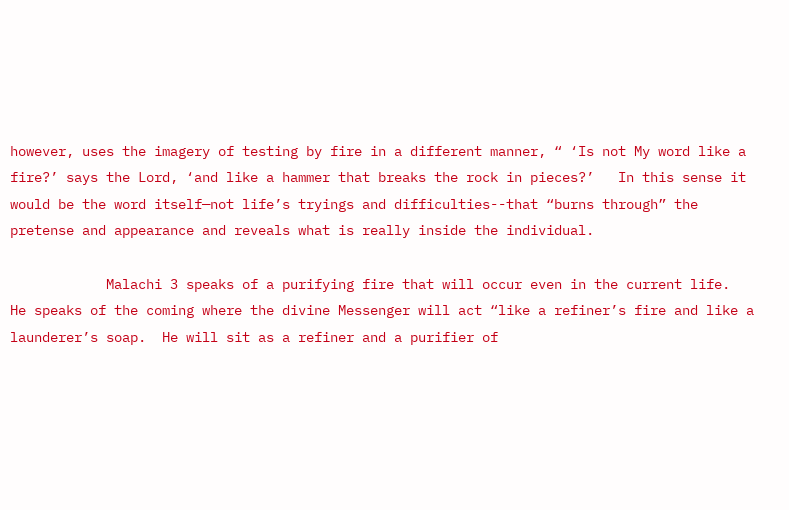however, uses the imagery of testing by fire in a different manner, “ ‘Is not My word like a fire?’ says the Lord, ‘and like a hammer that breaks the rock in pieces?’   In this sense it would be the word itself—not life’s tryings and difficulties--that “burns through” the pretense and appearance and reveals what is really inside the individual.

            Malachi 3 speaks of a purifying fire that will occur even in the current life.  He speaks of the coming where the divine Messenger will act “like a refiner’s fire and like a launderer’s soap.  He will sit as a refiner and a purifier of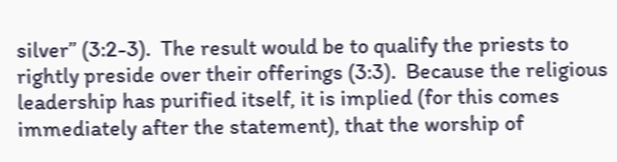silver” (3:2-3).  The result would be to qualify the priests to rightly preside over their offerings (3:3).  Because the religious leadership has purified itself, it is implied (for this comes immediately after the statement), that the worship of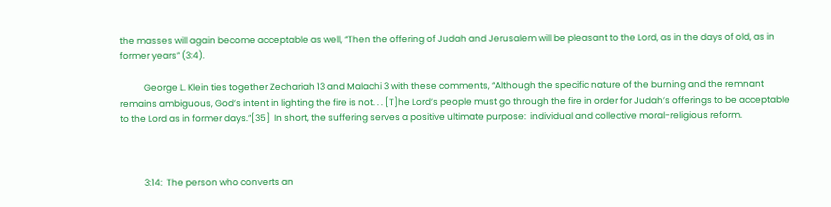the masses will again become acceptable as well, “Then the offering of Judah and Jerusalem will be pleasant to the Lord, as in the days of old, as in former years” (3:4).

            George L. Klein ties together Zechariah 13 and Malachi 3 with these comments, “Although the specific nature of the burning and the remnant remains ambiguous, God’s intent in lighting the fire is not. . . [T]he Lord’s people must go through the fire in order for Judah’s offerings to be acceptable to the Lord as in former days.”[35]  In short, the suffering serves a positive ultimate purpose:  individual and collective moral-religious reform.



            3:14:  The person who converts an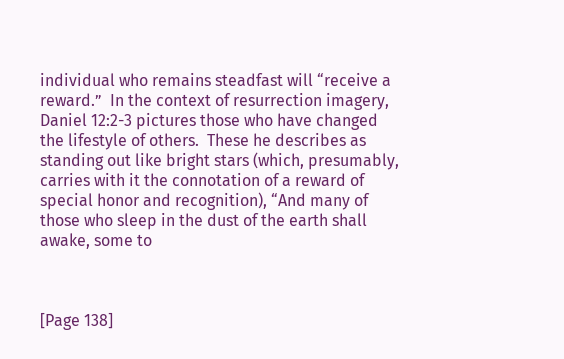individual who remains steadfast will “receive a reward.”  In the context of resurrection imagery, Daniel 12:2-3 pictures those who have changed the lifestyle of others.  These he describes as standing out like bright stars (which, presumably, carries with it the connotation of a reward of special honor and recognition), “And many of those who sleep in the dust of the earth shall awake, some to



[Page 138]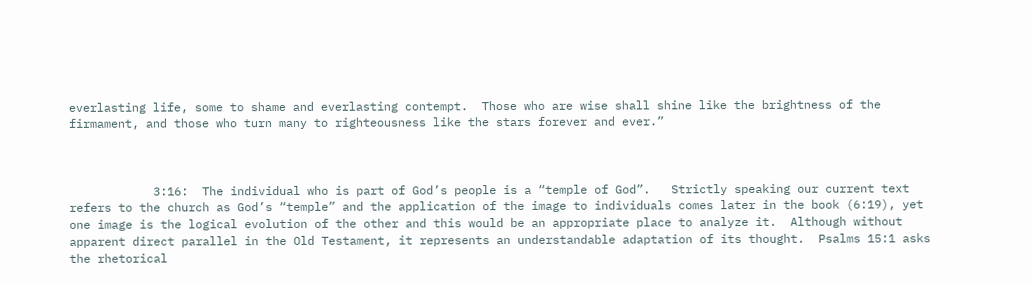everlasting life, some to shame and everlasting contempt.  Those who are wise shall shine like the brightness of the firmament, and those who turn many to righteousness like the stars forever and ever.”



            3:16:  The individual who is part of God’s people is a “temple of God”.   Strictly speaking our current text refers to the church as God’s “temple” and the application of the image to individuals comes later in the book (6:19), yet one image is the logical evolution of the other and this would be an appropriate place to analyze it.  Although without apparent direct parallel in the Old Testament, it represents an understandable adaptation of its thought.  Psalms 15:1 asks the rhetorical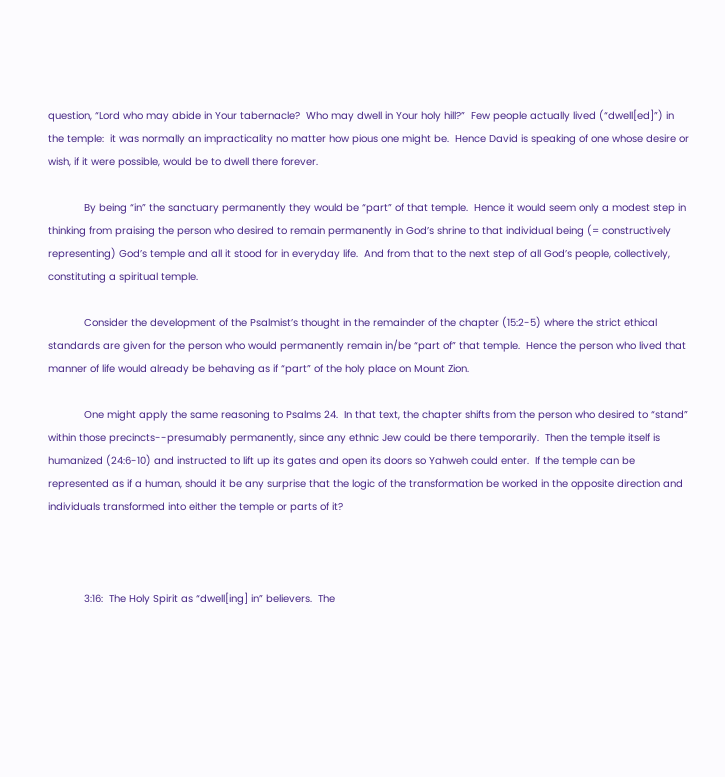question, “Lord who may abide in Your tabernacle?  Who may dwell in Your holy hill?”  Few people actually lived (“dwell[ed]”) in the temple:  it was normally an impracticality no matter how pious one might be.  Hence David is speaking of one whose desire or wish, if it were possible, would be to dwell there forever.

            By being “in” the sanctuary permanently they would be “part” of that temple.  Hence it would seem only a modest step in thinking from praising the person who desired to remain permanently in God’s shrine to that individual being (= constructively representing) God’s temple and all it stood for in everyday life.  And from that to the next step of all God’s people, collectively, constituting a spiritual temple.

            Consider the development of the Psalmist’s thought in the remainder of the chapter (15:2-5) where the strict ethical standards are given for the person who would permanently remain in/be “part of” that temple.  Hence the person who lived that manner of life would already be behaving as if “part” of the holy place on Mount Zion.

            One might apply the same reasoning to Psalms 24.  In that text, the chapter shifts from the person who desired to “stand” within those precincts--presumably permanently, since any ethnic Jew could be there temporarily.  Then the temple itself is humanized (24:6-10) and instructed to lift up its gates and open its doors so Yahweh could enter.  If the temple can be represented as if a human, should it be any surprise that the logic of the transformation be worked in the opposite direction and individuals transformed into either the temple or parts of it?



            3:16:  The Holy Spirit as “dwell[ing] in” believers.  The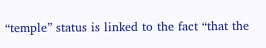“temple” status is linked to the fact “that the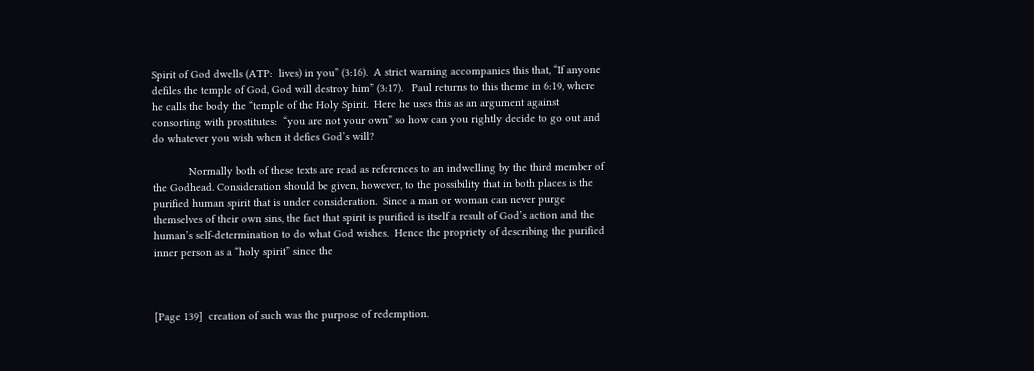Spirit of God dwells (ATP:  lives) in you” (3:16).  A strict warning accompanies this that, “If anyone defiles the temple of God, God will destroy him” (3:17).   Paul returns to this theme in 6:19, where he calls the body the “temple of the Holy Spirit.  Here he uses this as an argument against consorting with prostitutes:  “you are not your own” so how can you rightly decide to go out and do whatever you wish when it defies God’s will?

            Normally both of these texts are read as references to an indwelling by the third member of the Godhead. Consideration should be given, however, to the possibility that in both places is the purified human spirit that is under consideration.  Since a man or woman can never purge themselves of their own sins, the fact that spirit is purified is itself a result of God’s action and the human’s self-determination to do what God wishes.  Hence the propriety of describing the purified inner person as a “holy spirit” since the



[Page 139]  creation of such was the purpose of redemption.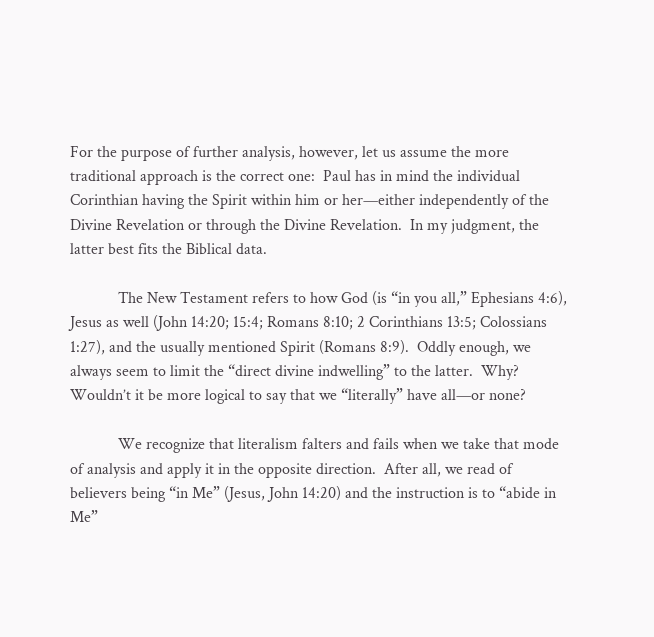For the purpose of further analysis, however, let us assume the more traditional approach is the correct one:  Paul has in mind the individual Corinthian having the Spirit within him or her—either independently of the Divine Revelation or through the Divine Revelation.  In my judgment, the latter best fits the Biblical data.

            The New Testament refers to how God (is “in you all,” Ephesians 4:6), Jesus as well (John 14:20; 15:4; Romans 8:10; 2 Corinthians 13:5; Colossians 1:27), and the usually mentioned Spirit (Romans 8:9).  Oddly enough, we always seem to limit the “direct divine indwelling” to the latter.  Why?  Wouldn’t it be more logical to say that we “literally” have all—or none?

            We recognize that literalism falters and fails when we take that mode of analysis and apply it in the opposite direction.  After all, we read of believers being “in Me” (Jesus, John 14:20) and the instruction is to “abide in Me”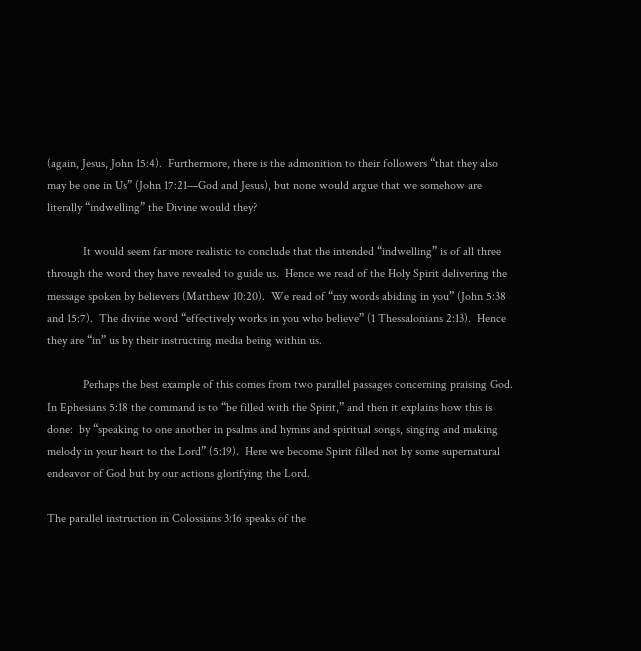(again, Jesus, John 15:4).  Furthermore, there is the admonition to their followers “that they also may be one in Us” (John 17:21—God and Jesus), but none would argue that we somehow are literally “indwelling” the Divine would they?

            It would seem far more realistic to conclude that the intended “indwelling” is of all three through the word they have revealed to guide us.  Hence we read of the Holy Spirit delivering the message spoken by believers (Matthew 10:20).  We read of “my words abiding in you” (John 5:38 and 15:7).  The divine word “effectively works in you who believe” (1 Thessalonians 2:13).  Hence they are “in” us by their instructing media being within us.

            Perhaps the best example of this comes from two parallel passages concerning praising God.  In Ephesians 5:18 the command is to “be filled with the Spirit,” and then it explains how this is done:  by “speaking to one another in psalms and hymns and spiritual songs, singing and making melody in your heart to the Lord” (5:19).  Here we become Spirit filled not by some supernatural endeavor of God but by our actions glorifying the Lord.

The parallel instruction in Colossians 3:16 speaks of the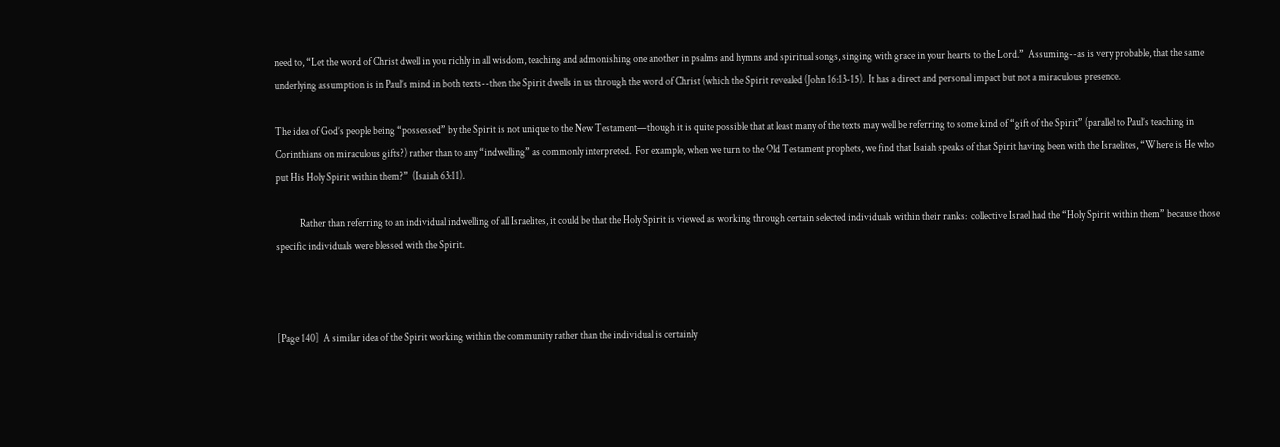need to, “Let the word of Christ dwell in you richly in all wisdom, teaching and admonishing one another in psalms and hymns and spiritual songs, singing with grace in your hearts to the Lord.”  Assuming--as is very probable, that the same underlying assumption is in Paul’s mind in both texts--then the Spirit dwells in us through the word of Christ (which the Spirit revealed (John 16:13-15).  It has a direct and personal impact but not a miraculous presence.

The idea of God’s people being “possessed” by the Spirit is not unique to the New Testament—though it is quite possible that at least many of the texts may well be referring to some kind of “gift of the Spirit” (parallel to Paul’s teaching in Corinthians on miraculous gifts?) rather than to any “indwelling” as commonly interpreted.  For example, when we turn to the Old Testament prophets, we find that Isaiah speaks of that Spirit having been with the Israelites, “Where is He who put His Holy Spirit within them?”  (Isaiah 63:11).

            Rather than referring to an individual indwelling of all Israelites, it could be that the Holy Spirit is viewed as working through certain selected individuals within their ranks:  collective Israel had the “Holy Spirit within them” because those specific individuals were blessed with the Spirit.



[Page 140]  A similar idea of the Spirit working within the community rather than the individual is certainly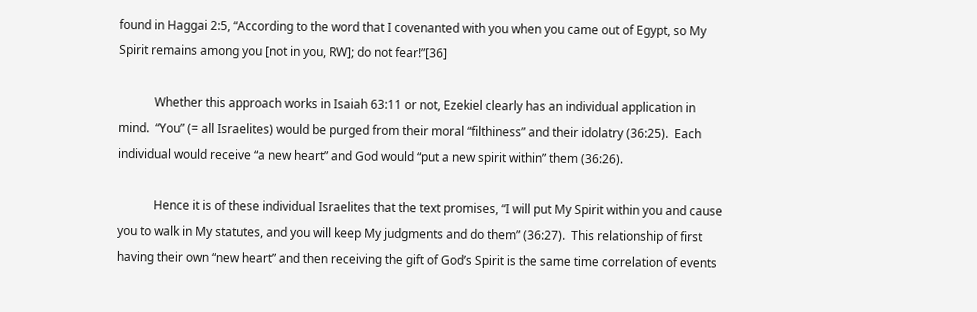found in Haggai 2:5, “According to the word that I covenanted with you when you came out of Egypt, so My Spirit remains among you [not in you, RW]; do not fear!”[36]

            Whether this approach works in Isaiah 63:11 or not, Ezekiel clearly has an individual application in mind.  “You” (= all Israelites) would be purged from their moral “filthiness” and their idolatry (36:25).  Each individual would receive “a new heart” and God would “put a new spirit within” them (36:26).

            Hence it is of these individual Israelites that the text promises, “I will put My Spirit within you and cause you to walk in My statutes, and you will keep My judgments and do them” (36:27).  This relationship of first having their own “new heart” and then receiving the gift of God’s Spirit is the same time correlation of events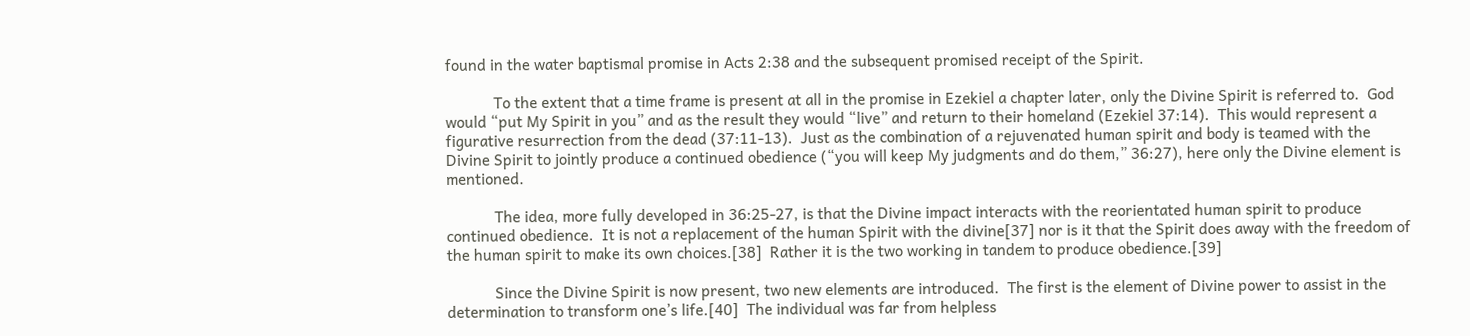found in the water baptismal promise in Acts 2:38 and the subsequent promised receipt of the Spirit.

            To the extent that a time frame is present at all in the promise in Ezekiel a chapter later, only the Divine Spirit is referred to.  God would “put My Spirit in you” and as the result they would “live” and return to their homeland (Ezekiel 37:14).  This would represent a figurative resurrection from the dead (37:11-13).  Just as the combination of a rejuvenated human spirit and body is teamed with the Divine Spirit to jointly produce a continued obedience (“you will keep My judgments and do them,” 36:27), here only the Divine element is mentioned.

            The idea, more fully developed in 36:25-27, is that the Divine impact interacts with the reorientated human spirit to produce continued obedience.  It is not a replacement of the human Spirit with the divine[37] nor is it that the Spirit does away with the freedom of the human spirit to make its own choices.[38]  Rather it is the two working in tandem to produce obedience.[39]

            Since the Divine Spirit is now present, two new elements are introduced.  The first is the element of Divine power to assist in the determination to transform one’s life.[40]  The individual was far from helpless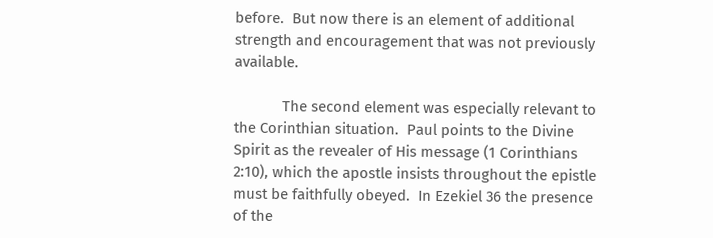before.  But now there is an element of additional strength and encouragement that was not previously available.

            The second element was especially relevant to the Corinthian situation.  Paul points to the Divine Spirit as the revealer of His message (1 Corinthians 2:10), which the apostle insists throughout the epistle must be faithfully obeyed.  In Ezekiel 36 the presence of the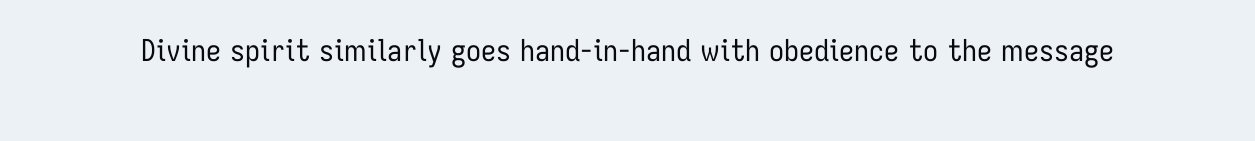Divine spirit similarly goes hand-in-hand with obedience to the message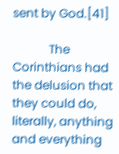sent by God.[41]

            The Corinthians had the delusion that they could do, literally, anything and everything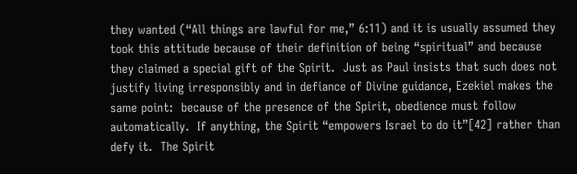they wanted (“All things are lawful for me,” 6:11) and it is usually assumed they took this attitude because of their definition of being “spiritual” and because they claimed a special gift of the Spirit.  Just as Paul insists that such does not justify living irresponsibly and in defiance of Divine guidance, Ezekiel makes the same point:  because of the presence of the Spirit, obedience must follow automatically.  If anything, the Spirit “empowers Israel to do it”[42] rather than defy it.  The Spirit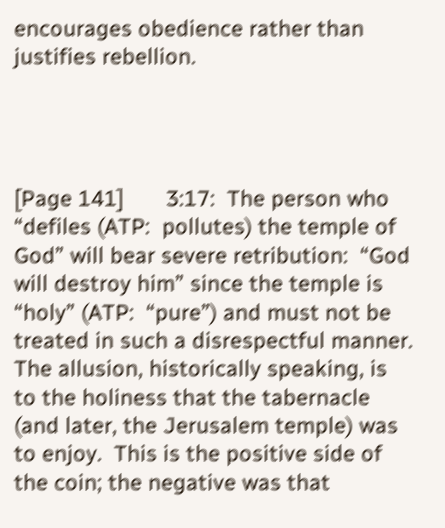encourages obedience rather than justifies rebellion.




[Page 141]       3:17:  The person who “defiles (ATP:  pollutes) the temple of God” will bear severe retribution:  “God will destroy him” since the temple is “holy” (ATP:  “pure”) and must not be treated in such a disrespectful manner.  The allusion, historically speaking, is to the holiness that the tabernacle (and later, the Jerusalem temple) was to enjoy.  This is the positive side of the coin; the negative was that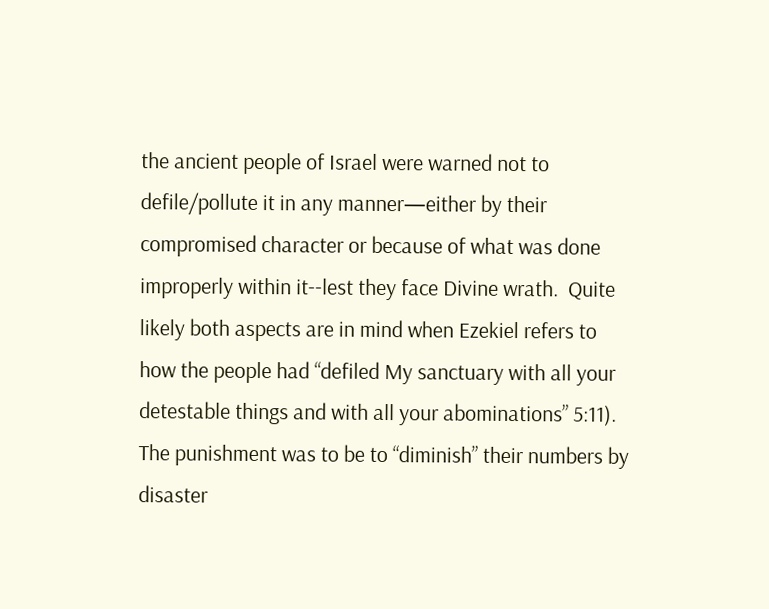the ancient people of Israel were warned not to defile/pollute it in any manner—either by their compromised character or because of what was done improperly within it--lest they face Divine wrath.  Quite likely both aspects are in mind when Ezekiel refers to how the people had “defiled My sanctuary with all your detestable things and with all your abominations” 5:11).  The punishment was to be to “diminish” their numbers by disaster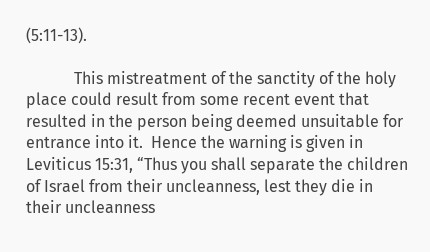(5:11-13).

            This mistreatment of the sanctity of the holy place could result from some recent event that resulted in the person being deemed unsuitable for entrance into it.  Hence the warning is given in Leviticus 15:31, “Thus you shall separate the children of Israel from their uncleanness, lest they die in their uncleanness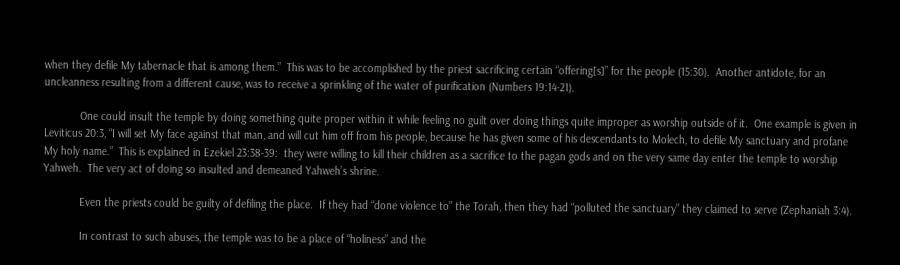when they defile My tabernacle that is among them.”  This was to be accomplished by the priest sacrificing certain “offering[s]” for the people (15:30).  Another antidote, for an uncleanness resulting from a different cause, was to receive a sprinkling of the water of purification (Numbers 19:14-21).

            One could insult the temple by doing something quite proper within it while feeling no guilt over doing things quite improper as worship outside of it.  One example is given in Leviticus 20:3, “I will set My face against that man, and will cut him off from his people, because he has given some of his descendants to Molech, to defile My sanctuary and profane My holy name.”  This is explained in Ezekiel 23:38-39:  they were willing to kill their children as a sacrifice to the pagan gods and on the very same day enter the temple to worship Yahweh.  The very act of doing so insulted and demeaned Yahweh’s shrine.

            Even the priests could be guilty of defiling the place.  If they had “done violence to” the Torah, then they had “polluted the sanctuary” they claimed to serve (Zephaniah 3:4).

            In contrast to such abuses, the temple was to be a place of “holiness” and the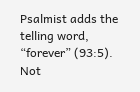Psalmist adds the telling word, “forever” (93:5).  Not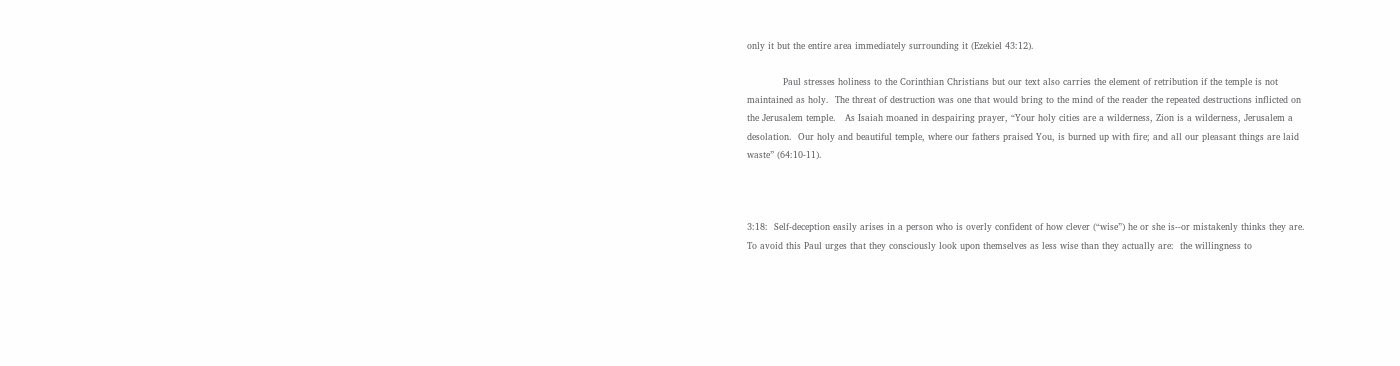only it but the entire area immediately surrounding it (Ezekiel 43:12).

            Paul stresses holiness to the Corinthian Christians but our text also carries the element of retribution if the temple is not maintained as holy.  The threat of destruction was one that would bring to the mind of the reader the repeated destructions inflicted on the Jerusalem temple.   As Isaiah moaned in despairing prayer, “Your holy cities are a wilderness, Zion is a wilderness, Jerusalem a desolation.  Our holy and beautiful temple, where our fathers praised You, is burned up with fire; and all our pleasant things are laid waste” (64:10-11).



3:18:  Self-deception easily arises in a person who is overly confident of how clever (“wise”) he or she is--or mistakenly thinks they are.  To avoid this Paul urges that they consciously look upon themselves as less wise than they actually are:  the willingness to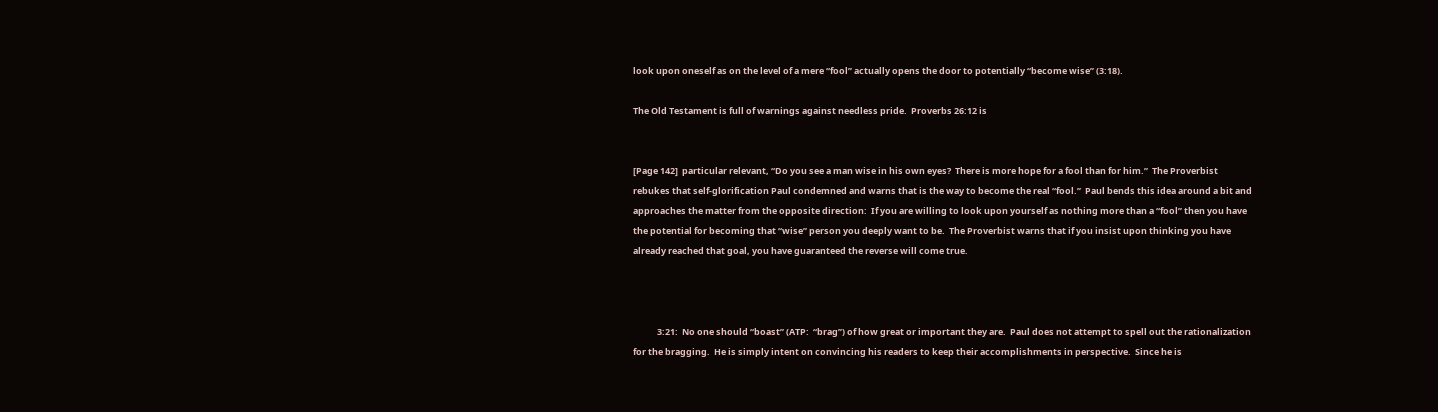look upon oneself as on the level of a mere “fool” actually opens the door to potentially “become wise” (3:18).

The Old Testament is full of warnings against needless pride.  Proverbs 26:12 is


[Page 142]  particular relevant, “Do you see a man wise in his own eyes?  There is more hope for a fool than for him.”  The Proverbist rebukes that self-glorification Paul condemned and warns that is the way to become the real “fool.”  Paul bends this idea around a bit and approaches the matter from the opposite direction:  If you are willing to look upon yourself as nothing more than a “fool” then you have the potential for becoming that “wise” person you deeply want to be.  The Proverbist warns that if you insist upon thinking you have already reached that goal, you have guaranteed the reverse will come true.



            3:21:  No one should “boast” (ATP:  “brag”) of how great or important they are.  Paul does not attempt to spell out the rationalization for the bragging.  He is simply intent on convincing his readers to keep their accomplishments in perspective.  Since he is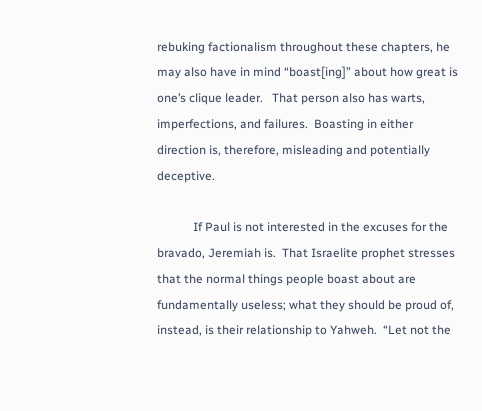rebuking factionalism throughout these chapters, he may also have in mind “boast[ing]” about how great is one’s clique leader.   That person also has warts, imperfections, and failures.  Boasting in either direction is, therefore, misleading and potentially deceptive.

            If Paul is not interested in the excuses for the bravado, Jeremiah is.  That Israelite prophet stresses that the normal things people boast about are fundamentally useless; what they should be proud of, instead, is their relationship to Yahweh.  “Let not the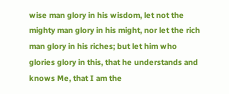wise man glory in his wisdom, let not the mighty man glory in his might, nor let the rich man glory in his riches; but let him who glories glory in this, that he understands and knows Me, that I am the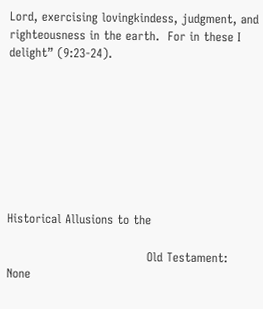Lord, exercising lovingkindess, judgment, and righteousness in the earth.  For in these I delight” (9:23-24).








Historical Allusions to the

                                   Old Testament:  None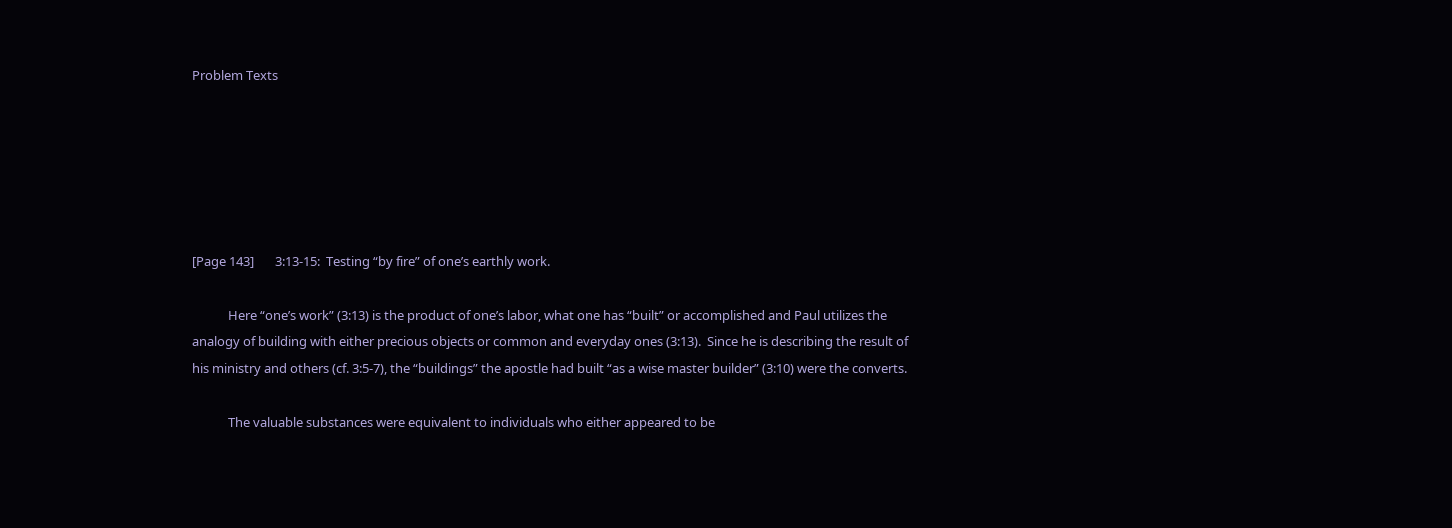Problem Texts






[Page 143]       3:13-15:  Testing “by fire” of one’s earthly work.

            Here “one’s work” (3:13) is the product of one’s labor, what one has “built” or accomplished and Paul utilizes the analogy of building with either precious objects or common and everyday ones (3:13).  Since he is describing the result of his ministry and others (cf. 3:5-7), the “buildings” the apostle had built “as a wise master builder” (3:10) were the converts.

            The valuable substances were equivalent to individuals who either appeared to be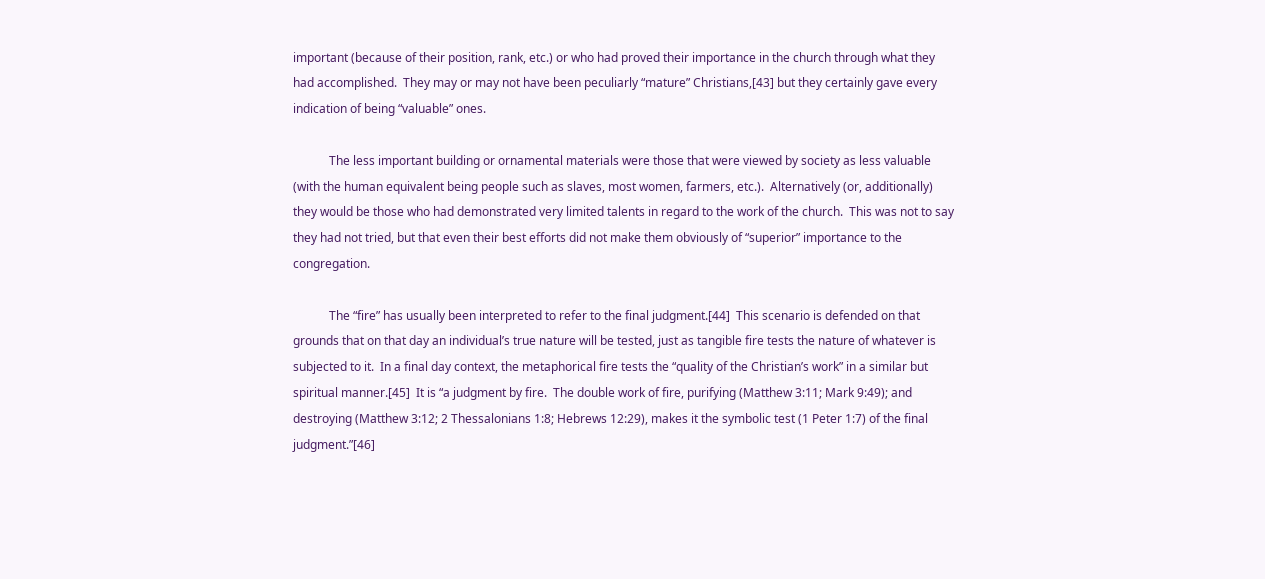important (because of their position, rank, etc.) or who had proved their importance in the church through what they had accomplished.  They may or may not have been peculiarly “mature” Christians,[43] but they certainly gave every indication of being “valuable” ones.

            The less important building or ornamental materials were those that were viewed by society as less valuable (with the human equivalent being people such as slaves, most women, farmers, etc.).  Alternatively (or, additionally) they would be those who had demonstrated very limited talents in regard to the work of the church.  This was not to say they had not tried, but that even their best efforts did not make them obviously of “superior” importance to the congregation.

            The “fire” has usually been interpreted to refer to the final judgment.[44]  This scenario is defended on that grounds that on that day an individual’s true nature will be tested, just as tangible fire tests the nature of whatever is subjected to it.  In a final day context, the metaphorical fire tests the “quality of the Christian’s work” in a similar but spiritual manner.[45]  It is “a judgment by fire.  The double work of fire, purifying (Matthew 3:11; Mark 9:49); and destroying (Matthew 3:12; 2 Thessalonians 1:8; Hebrews 12:29), makes it the symbolic test (1 Peter 1:7) of the final judgment.”[46]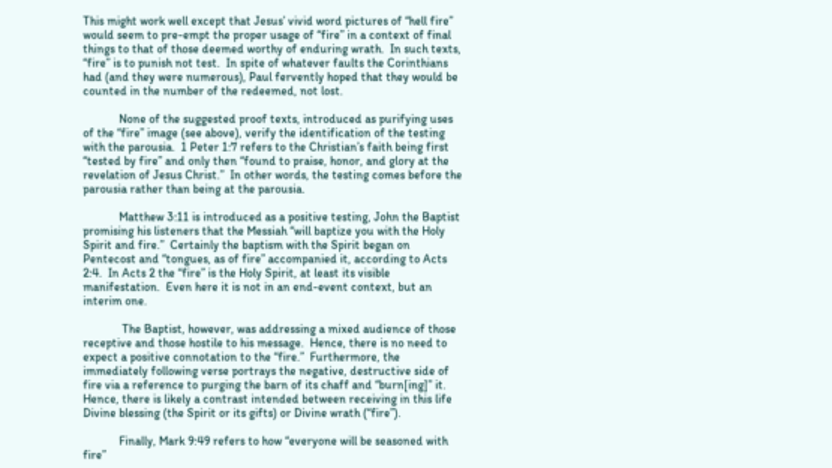This might work well except that Jesus’ vivid word pictures of “hell fire” would seem to pre-empt the proper usage of “fire” in a context of final things to that of those deemed worthy of enduring wrath.  In such texts, “fire” is to punish not test.  In spite of whatever faults the Corinthians had (and they were numerous), Paul fervently hoped that they would be counted in the number of the redeemed, not lost.

            None of the suggested proof texts, introduced as purifying uses of the “fire” image (see above), verify the identification of the testing with the parousia.  1 Peter 1:7 refers to the Christian’s faith being first “tested by fire” and only then “found to praise, honor, and glory at the revelation of Jesus Christ.”  In other words, the testing comes before the parousia rather than being at the parousia.

            Matthew 3:11 is introduced as a positive testing, John the Baptist promising his listeners that the Messiah “will baptize you with the Holy Spirit and fire.”  Certainly the baptism with the Spirit began on Pentecost and “tongues, as of fire” accompanied it, according to Acts 2:4.  In Acts 2 the “fire” is the Holy Spirit, at least its visible manifestation.  Even here it is not in an end-event context, but an interim one.

             The Baptist, however, was addressing a mixed audience of those receptive and those hostile to his message.  Hence, there is no need to expect a positive connotation to the “fire.”  Furthermore, the immediately following verse portrays the negative, destructive side of fire via a reference to purging the barn of its chaff and “burn[ing]” it.  Hence, there is likely a contrast intended between receiving in this life Divine blessing (the Spirit or its gifts) or Divine wrath (“fire”).

            Finally, Mark 9:49 refers to how “everyone will be seasoned with fire”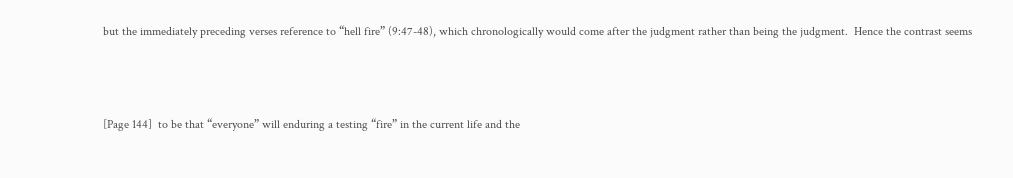but the immediately preceding verses reference to “hell fire” (9:47-48), which chronologically would come after the judgment rather than being the judgment.  Hence the contrast seems



[Page 144]  to be that “everyone” will enduring a testing “fire” in the current life and the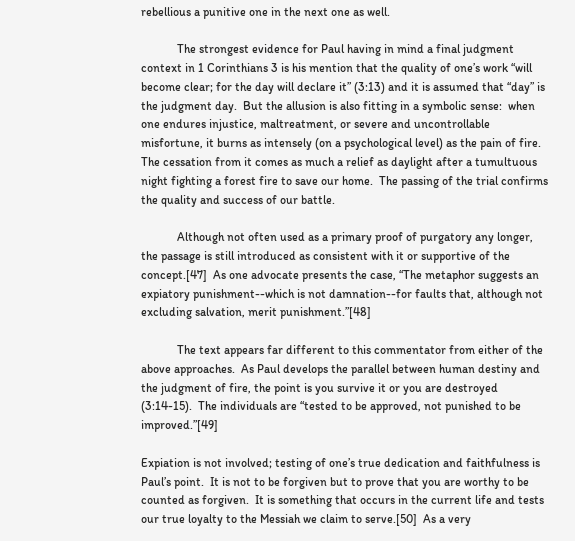rebellious a punitive one in the next one as well.

            The strongest evidence for Paul having in mind a final judgment context in 1 Corinthians 3 is his mention that the quality of one’s work “will become clear; for the day will declare it” (3:13) and it is assumed that “day” is the judgment day.  But the allusion is also fitting in a symbolic sense:  when one endures injustice, maltreatment, or severe and uncontrollable misfortune, it burns as intensely (on a psychological level) as the pain of fire.  The cessation from it comes as much a relief as daylight after a tumultuous night fighting a forest fire to save our home.  The passing of the trial confirms the quality and success of our battle.

            Although not often used as a primary proof of purgatory any longer, the passage is still introduced as consistent with it or supportive of the concept.[47]  As one advocate presents the case, “The metaphor suggests an expiatory punishment--which is not damnation--for faults that, although not excluding salvation, merit punishment.”[48]

            The text appears far different to this commentator from either of the above approaches.  As Paul develops the parallel between human destiny and the judgment of fire, the point is you survive it or you are destroyed (3:14-15).  The individuals are “tested to be approved, not punished to be improved.”[49]

Expiation is not involved; testing of one’s true dedication and faithfulness is Paul’s point.  It is not to be forgiven but to prove that you are worthy to be counted as forgiven.  It is something that occurs in the current life and tests our true loyalty to the Messiah we claim to serve.[50]  As a very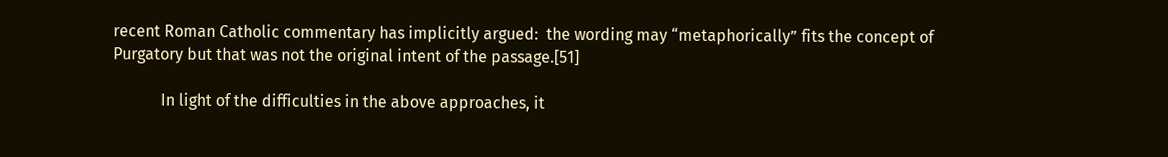recent Roman Catholic commentary has implicitly argued:  the wording may “metaphorically” fits the concept of Purgatory but that was not the original intent of the passage.[51]

            In light of the difficulties in the above approaches, it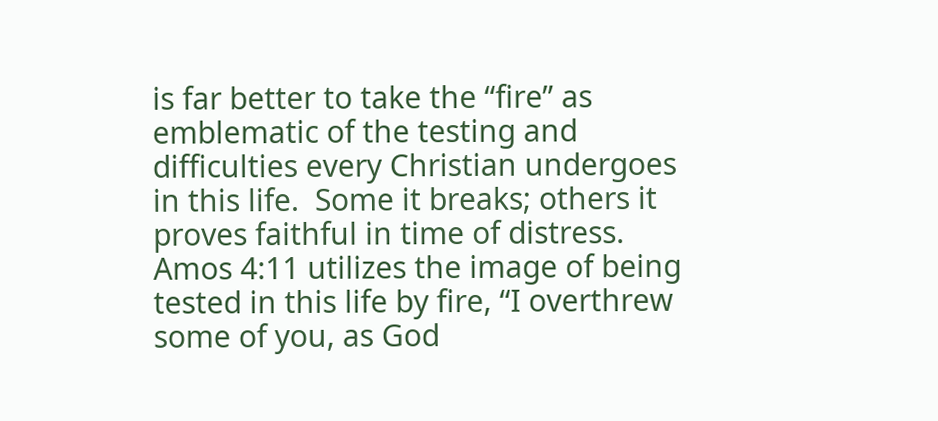is far better to take the “fire” as emblematic of the testing and difficulties every Christian undergoes in this life.  Some it breaks; others it proves faithful in time of distress.  Amos 4:11 utilizes the image of being tested in this life by fire, “I overthrew some of you, as God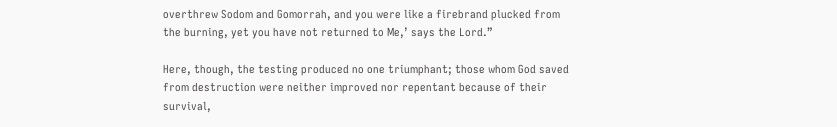overthrew Sodom and Gomorrah, and you were like a firebrand plucked from the burning, yet you have not returned to Me,’ says the Lord.”

Here, though, the testing produced no one triumphant; those whom God saved from destruction were neither improved nor repentant because of their survival,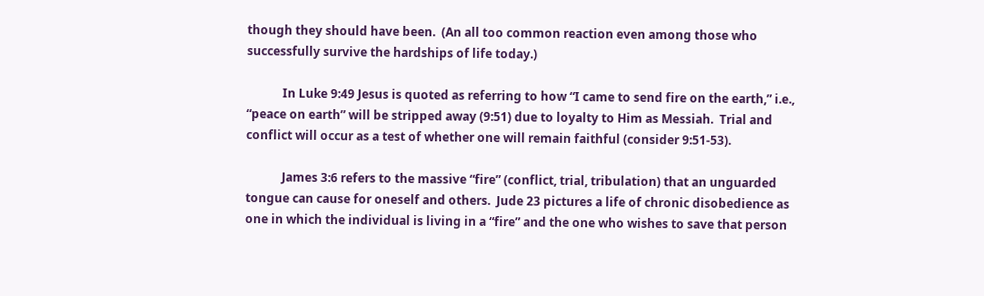though they should have been.  (An all too common reaction even among those who successfully survive the hardships of life today.)

            In Luke 9:49 Jesus is quoted as referring to how “I came to send fire on the earth,” i.e., “peace on earth” will be stripped away (9:51) due to loyalty to Him as Messiah.  Trial and conflict will occur as a test of whether one will remain faithful (consider 9:51-53).

            James 3:6 refers to the massive “fire” (conflict, trial, tribulation) that an unguarded tongue can cause for oneself and others.  Jude 23 pictures a life of chronic disobedience as one in which the individual is living in a “fire” and the one who wishes to save that person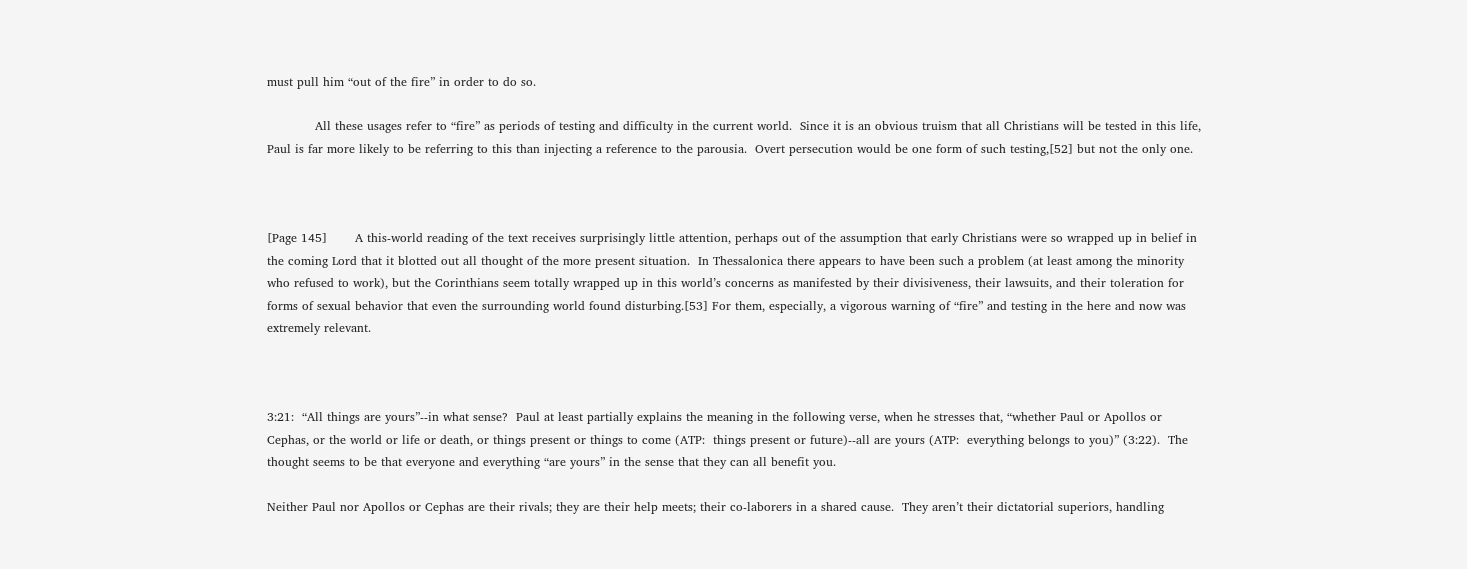must pull him “out of the fire” in order to do so.

            All these usages refer to “fire” as periods of testing and difficulty in the current world.  Since it is an obvious truism that all Christians will be tested in this life, Paul is far more likely to be referring to this than injecting a reference to the parousia.  Overt persecution would be one form of such testing,[52] but not the only one.



[Page 145]       A this-world reading of the text receives surprisingly little attention, perhaps out of the assumption that early Christians were so wrapped up in belief in the coming Lord that it blotted out all thought of the more present situation.  In Thessalonica there appears to have been such a problem (at least among the minority who refused to work), but the Corinthians seem totally wrapped up in this world’s concerns as manifested by their divisiveness, their lawsuits, and their toleration for forms of sexual behavior that even the surrounding world found disturbing.[53] For them, especially, a vigorous warning of “fire” and testing in the here and now was extremely relevant.



3:21:  “All things are yours”--in what sense?  Paul at least partially explains the meaning in the following verse, when he stresses that, “whether Paul or Apollos or Cephas, or the world or life or death, or things present or things to come (ATP:  things present or future)--all are yours (ATP:  everything belongs to you)” (3:22).  The thought seems to be that everyone and everything “are yours” in the sense that they can all benefit you.

Neither Paul nor Apollos or Cephas are their rivals; they are their help meets; their co-laborers in a shared cause.  They aren’t their dictatorial superiors, handling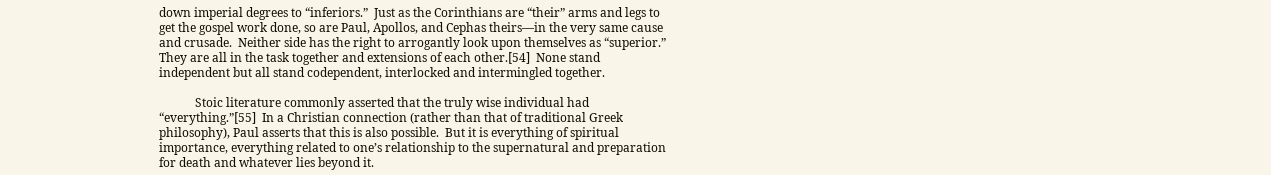down imperial degrees to “inferiors.”  Just as the Corinthians are “their” arms and legs to get the gospel work done, so are Paul, Apollos, and Cephas theirs—in the very same cause and crusade.  Neither side has the right to arrogantly look upon themselves as “superior.”  They are all in the task together and extensions of each other.[54]  None stand independent but all stand codependent, interlocked and intermingled together.

            Stoic literature commonly asserted that the truly wise individual had “everything.”[55]  In a Christian connection (rather than that of traditional Greek philosophy), Paul asserts that this is also possible.  But it is everything of spiritual importance, everything related to one’s relationship to the supernatural and preparation for death and whatever lies beyond it.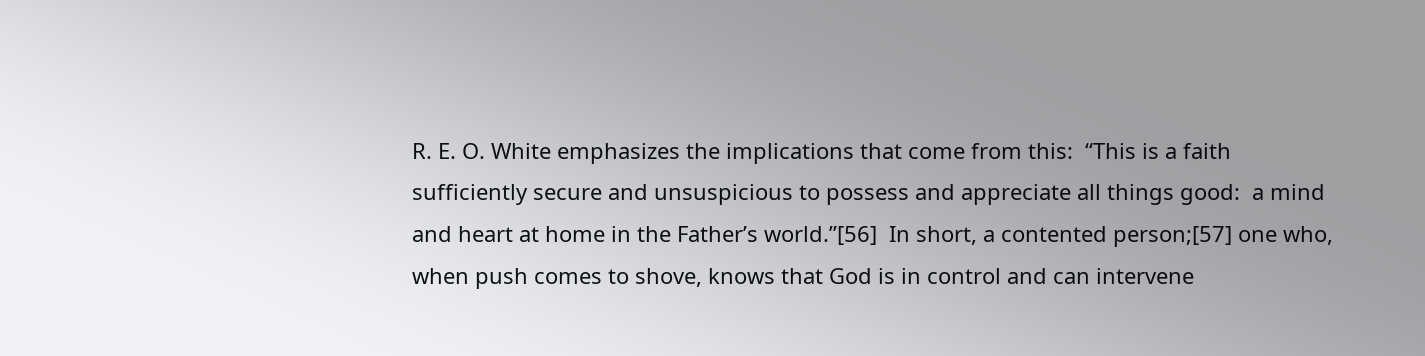R. E. O. White emphasizes the implications that come from this:  “This is a faith sufficiently secure and unsuspicious to possess and appreciate all things good:  a mind and heart at home in the Father’s world.”[56]  In short, a contented person;[57] one who, when push comes to shove, knows that God is in control and can intervene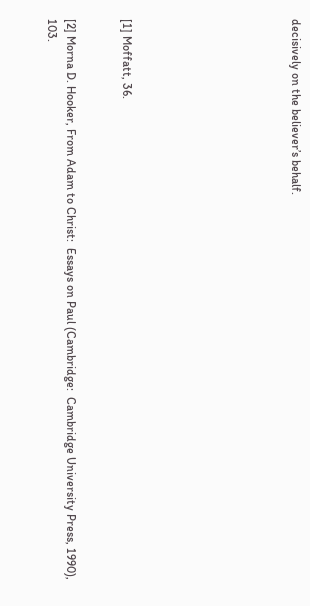decisively on the believer’s behalf.








[1] Moffatt, 36.


[2] Morna D. Hooker, From Adam to Christ:  Essays on Paul (Cambridge:  Cambridge University Press, 1990), 103.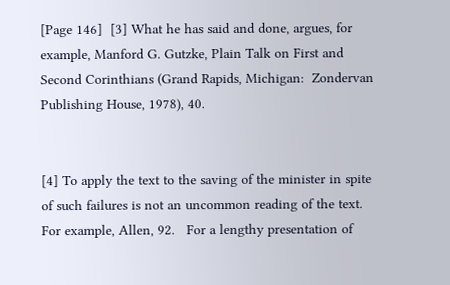[Page 146]  [3] What he has said and done, argues, for example, Manford G. Gutzke, Plain Talk on First and Second Corinthians (Grand Rapids, Michigan:  Zondervan Publishing House, 1978), 40.


[4] To apply the text to the saving of the minister in spite of such failures is not an uncommon reading of the text.  For example, Allen, 92.   For a lengthy presentation of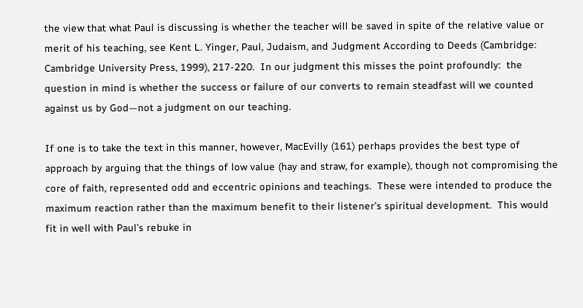the view that what Paul is discussing is whether the teacher will be saved in spite of the relative value or merit of his teaching, see Kent L. Yinger, Paul, Judaism, and Judgment According to Deeds (Cambridge:  Cambridge University Press, 1999), 217-220.  In our judgment this misses the point profoundly:  the question in mind is whether the success or failure of our converts to remain steadfast will we counted against us by God—not a judgment on our teaching.

If one is to take the text in this manner, however, MacEvilly (161) perhaps provides the best type of approach by arguing that the things of low value (hay and straw, for example), though not compromising the core of faith, represented odd and eccentric opinions and teachings.  These were intended to produce the maximum reaction rather than the maximum benefit to their listener’s spiritual development.  This would fit in well with Paul’s rebuke in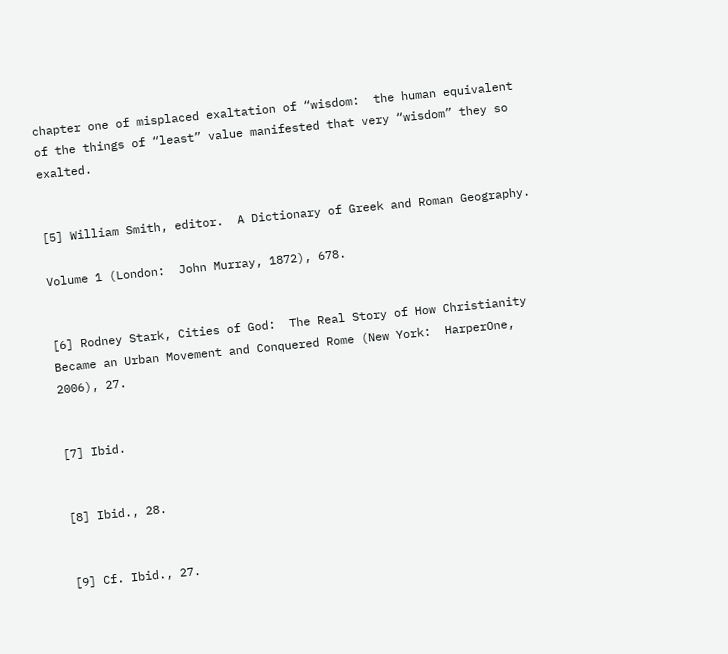chapter one of misplaced exaltation of “wisdom:  the human equivalent of the things of “least” value manifested that very “wisdom” they so exalted.


[5] William Smith, editor.  A Dictionary of Greek and Roman Geography.

Volume 1 (London:  John Murray, 1872), 678.


[6] Rodney Stark, Cities of God:  The Real Story of How Christianity Became an Urban Movement and Conquered Rome (New York:  HarperOne, 2006), 27.


[7] Ibid.


[8] Ibid., 28.


[9] Cf. Ibid., 27.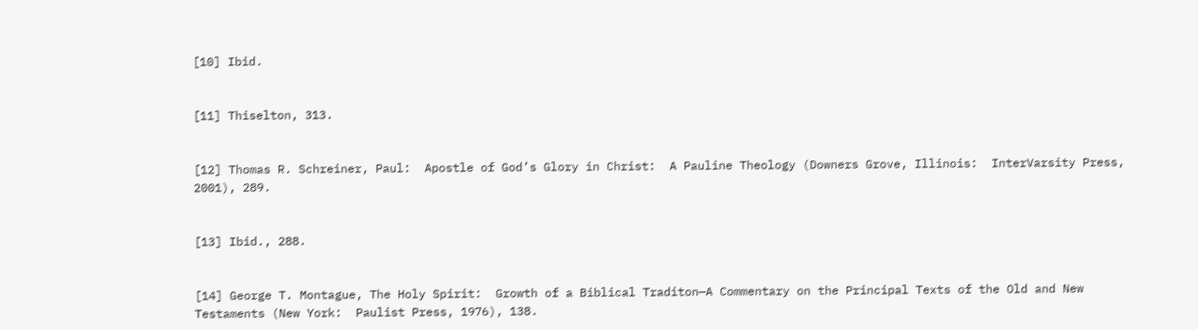[10] Ibid.


[11] Thiselton, 313.


[12] Thomas R. Schreiner, Paul:  Apostle of God’s Glory in Christ:  A Pauline Theology (Downers Grove, Illinois:  InterVarsity Press, 2001), 289.


[13] Ibid., 288.


[14] George T. Montague, The Holy Spirit:  Growth of a Biblical Traditon—A Commentary on the Principal Texts of the Old and New Testaments (New York:  Paulist Press, 1976), 138.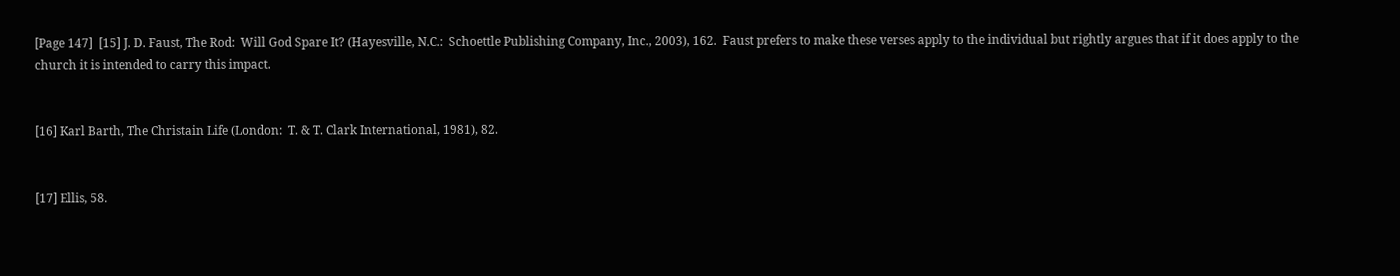[Page 147]  [15] J. D. Faust, The Rod:  Will God Spare It? (Hayesville, N.C.:  Schoettle Publishing Company, Inc., 2003), 162.  Faust prefers to make these verses apply to the individual but rightly argues that if it does apply to the church it is intended to carry this impact.


[16] Karl Barth, The Christain Life (London:  T. & T. Clark International, 1981), 82.


[17] Ellis, 58.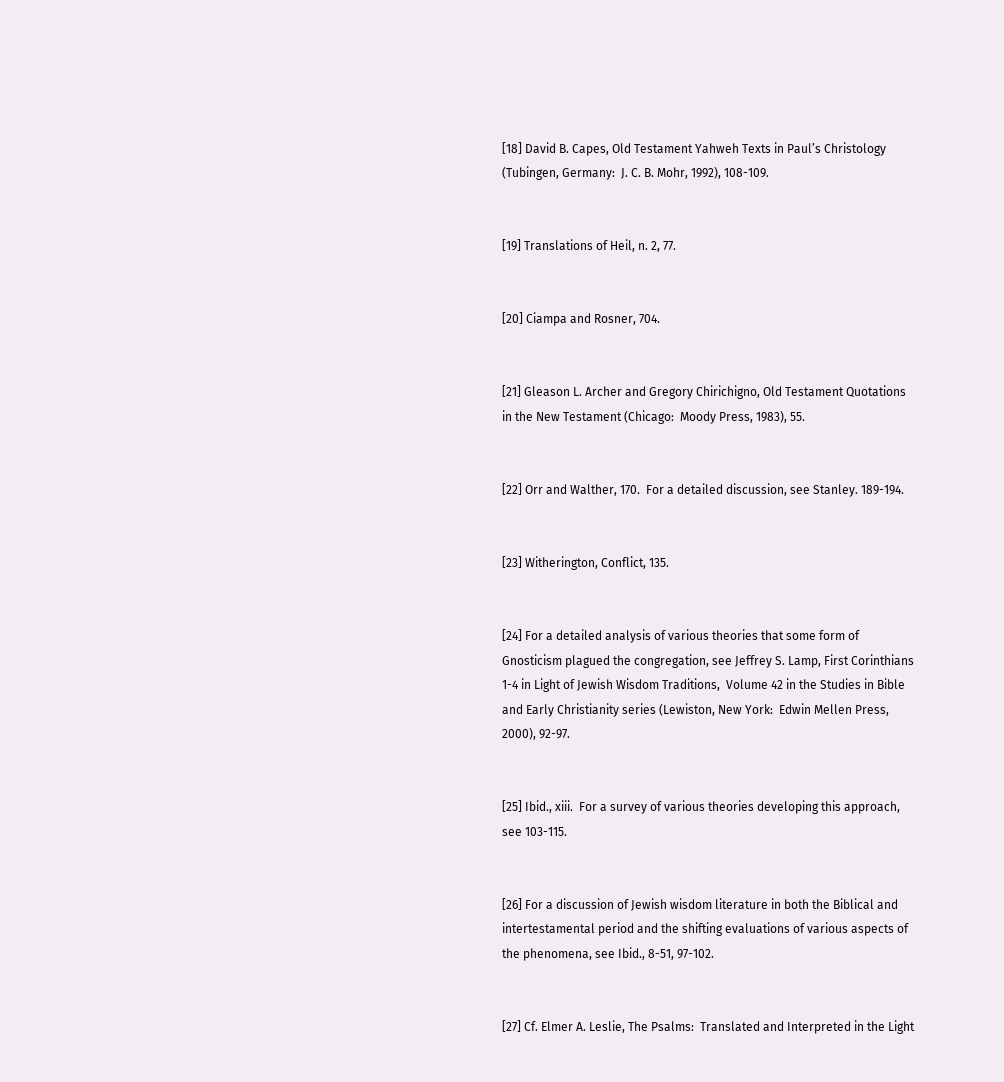[18] David B. Capes, Old Testament Yahweh Texts in Paul’s Christology (Tubingen, Germany:  J. C. B. Mohr, 1992), 108-109.


[19] Translations of Heil, n. 2, 77.


[20] Ciampa and Rosner, 704.


[21] Gleason L. Archer and Gregory Chirichigno, Old Testament Quotations in the New Testament (Chicago:  Moody Press, 1983), 55.


[22] Orr and Walther, 170.  For a detailed discussion, see Stanley. 189-194.


[23] Witherington, Conflict, 135.


[24] For a detailed analysis of various theories that some form of Gnosticism plagued the congregation, see Jeffrey S. Lamp, First Corinthians 1-4 in Light of Jewish Wisdom Traditions,  Volume 42 in the Studies in Bible and Early Christianity series (Lewiston, New York:  Edwin Mellen Press, 2000), 92-97.


[25] Ibid., xiii.  For a survey of various theories developing this approach, see 103-115.


[26] For a discussion of Jewish wisdom literature in both the Biblical and intertestamental period and the shifting evaluations of various aspects of the phenomena, see Ibid., 8-51, 97-102.


[27] Cf. Elmer A. Leslie, The Psalms:  Translated and Interpreted in the Light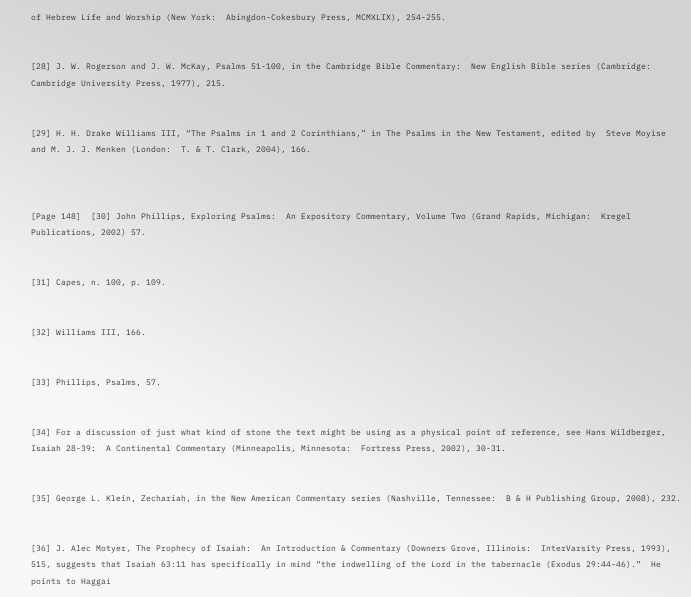of Hebrew Life and Worship (New York:  Abingdon-Cokesbury Press, MCMXLIX), 254-255.


[28] J. W. Rogerson and J. W. McKay, Psalms 51-100, in the Cambridge Bible Commentary:  New English Bible series (Cambridge:  Cambridge University Press, 1977), 215.


[29] H. H. Drake Williams III, “The Psalms in 1 and 2 Corinthians,” in The Psalms in the New Testament, edited by  Steve Moyise and M. J. J. Menken (London:  T. & T. Clark, 2004), 166.



[Page 148]  [30] John Phillips, Exploring Psalms:  An Expository Commentary, Volume Two (Grand Rapids, Michigan:  Kregel Publications, 2002) 57.


[31] Capes, n. 100, p. 109.


[32] Williams III, 166.


[33] Phillips, Psalms, 57.


[34] For a discussion of just what kind of stone the text might be using as a physical point of reference, see Hans Wildberger, Isaiah 28-39:  A Continental Commentary (Minneapolis, Minnesota:  Fortress Press, 2002), 30-31.


[35] George L. Klein, Zechariah, in the New American Commentary series (Nashville, Tennessee:  B & H Publishing Group, 2008), 232.


[36] J. Alec Motyer, The Prophecy of Isaiah:  An Introduction & Commentary (Downers Grove, Illinois:  InterVarsity Press, 1993), 515, suggests that Isaiah 63:11 has specifically in mind “the indwelling of the Lord in the tabernacle (Exodus 29:44-46).”  He points to Haggai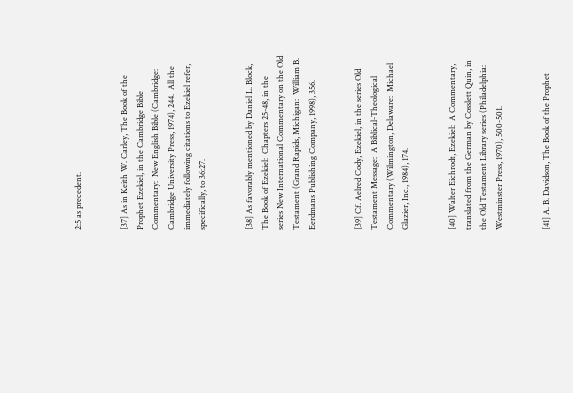2:5 as precedent.


[37] As in Keith W. Carley, The Book of the Prophet Ezekiel, in the Cambridge Bible Commentary:  New English Bible (Cambridge:  Cambridge University Press, 1974), 244.  All the immediately following citations to Ezekiel refer, specifically, to 36:27.


[38] As favorably mentioned by Daniel L. Block, The Book of Ezekiel:  Chapters 25-48, in the series New International Commentary on the Old Testament (Grand Rapids, Michigan:  William B. Eerdmans Publishing Company, 1998), 356.


[39] Cf. Aelred Cody, Ezekiel, in the series Old Testament Message:  A Biblical-Theological Commentary (Wilmington, Delaware:  Michael Glazier, Inc., 1984), 174.


[40] Walter Eichrodt, Ezekiel:  A Commentary, translated from the German by Cosslett Quin, in the Old Testament Library series (Philadelphia:  Westminster Press, 1970), 500-501.


[41] A. B. Davidson, The Book of the Prophet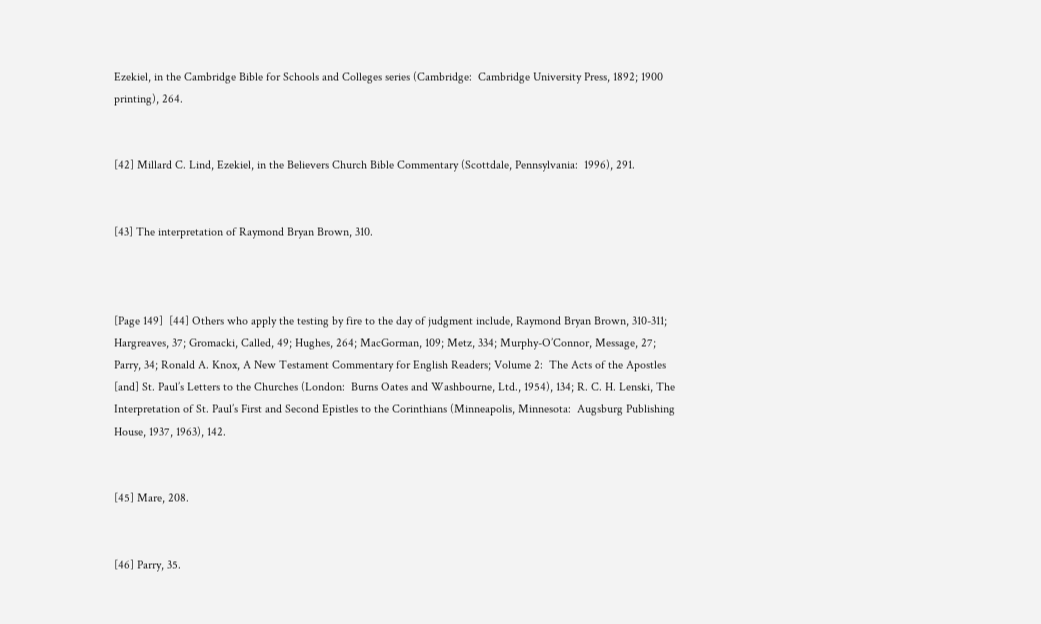Ezekiel, in the Cambridge Bible for Schools and Colleges series (Cambridge:  Cambridge University Press, 1892; 1900 printing), 264.


[42] Millard C. Lind, Ezekiel, in the Believers Church Bible Commentary (Scottdale, Pennsylvania:  1996), 291.


[43] The interpretation of Raymond Bryan Brown, 310.



[Page 149]  [44] Others who apply the testing by fire to the day of judgment include, Raymond Bryan Brown, 310-311; Hargreaves, 37; Gromacki, Called, 49; Hughes, 264; MacGorman, 109; Metz, 334; Murphy-O’Connor, Message, 27; Parry, 34; Ronald A. Knox, A New Testament Commentary for English Readers; Volume 2:  The Acts of the Apostles [and] St. Paul’s Letters to the Churches (London:  Burns Oates and Washbourne, Ltd., 1954), 134; R. C. H. Lenski, The Interpretation of St. Paul’s First and Second Epistles to the Corinthians (Minneapolis, Minnesota:  Augsburg Publishing House, 1937, 1963), 142.


[45] Mare, 208.


[46] Parry, 35.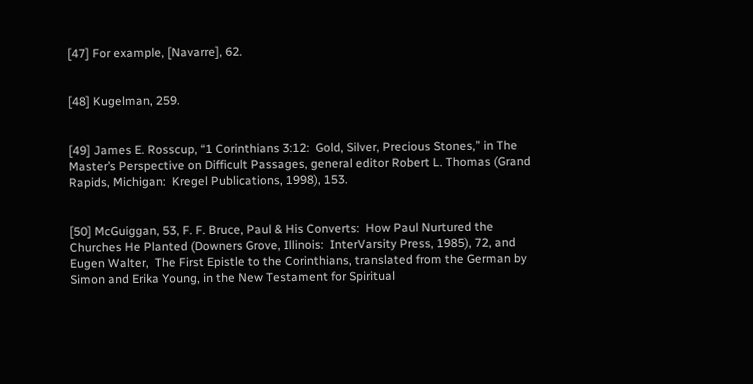[47] For example, [Navarre], 62.


[48] Kugelman, 259.


[49] James E. Rosscup, “1 Corinthians 3:12:  Gold, Silver, Precious Stones,” in The Master’s Perspective on Difficult Passages, general editor Robert L. Thomas (Grand Rapids, Michigan:  Kregel Publications, 1998), 153.


[50] McGuiggan, 53, F. F. Bruce, Paul & His Converts:  How Paul Nurtured the Churches He Planted (Downers Grove, Illinois:  InterVarsity Press, 1985), 72, and Eugen Walter,  The First Epistle to the Corinthians, translated from the German by Simon and Erika Young, in the New Testament for Spiritual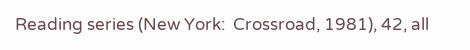Reading series (New York:  Crossroad, 1981), 42, all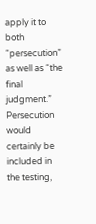apply it to both “persecution” as well as “the final judgment.”  Persecution would certainly be included in the testing,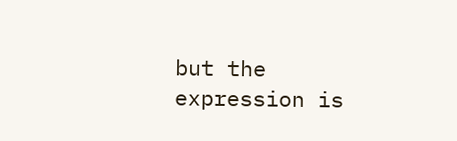but the expression is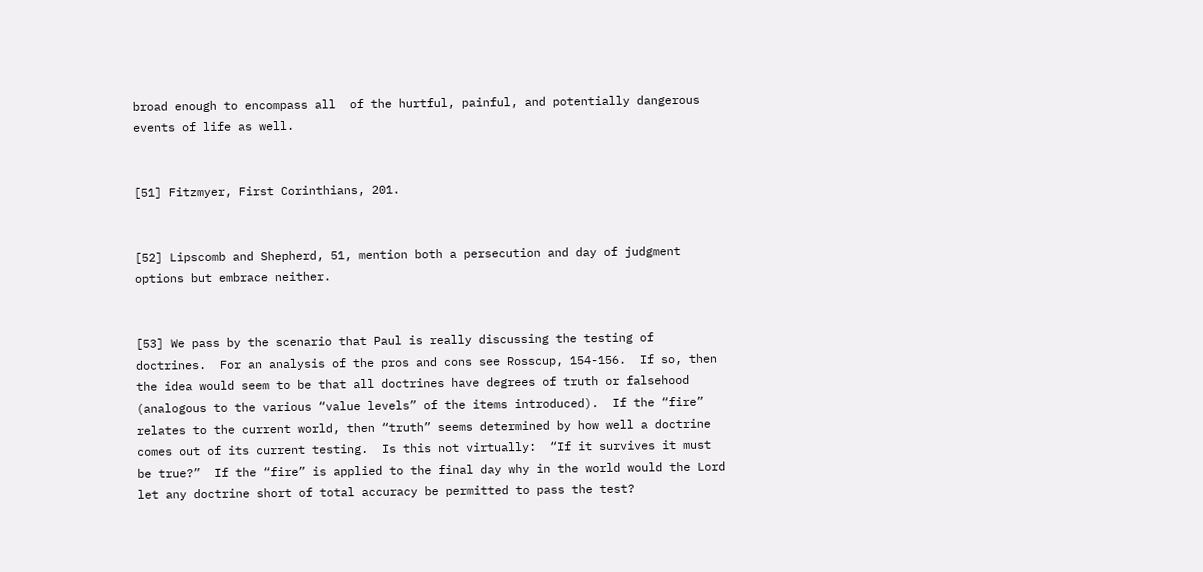broad enough to encompass all  of the hurtful, painful, and potentially dangerous events of life as well.


[51] Fitzmyer, First Corinthians, 201.


[52] Lipscomb and Shepherd, 51, mention both a persecution and day of judgment options but embrace neither.


[53] We pass by the scenario that Paul is really discussing the testing of doctrines.  For an analysis of the pros and cons see Rosscup, 154-156.  If so, then the idea would seem to be that all doctrines have degrees of truth or falsehood (analogous to the various “value levels” of the items introduced).  If the “fire” relates to the current world, then “truth” seems determined by how well a doctrine comes out of its current testing.  Is this not virtually:  “If it survives it must be true?”  If the “fire” is applied to the final day why in the world would the Lord let any doctrine short of total accuracy be permitted to pass the test?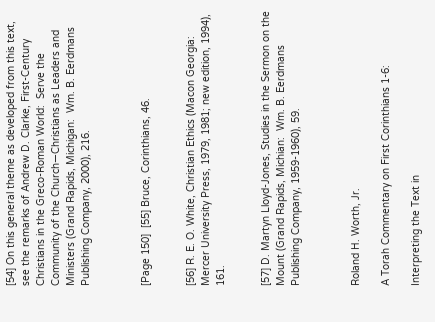[54] On this general theme as developed from this text, see the remarks of Andrew D. Clarke, First-Century Christians in the Greco-Roman World:  Serve the Community of the Church—Christians as Leaders and Ministers (Grand Rapids, Michigan:  Wm. B. Eerdmans Publishing Company, 2000), 216.



[Page 150]  [55] Bruce, Corinthians, 46.


[56] R. E. O. White, Christian Ethics (Macon Georgia:  Mercer University Press, 1979, 1981; new edition, 1994), 161.


[57] D. Martyn Lloyd-Jones, Studies in the Sermon on the Mount (Grand Rapids, Michian:  Wm. B. Eerdmans Publishing Company, 1959-1960), 59.



Roland H. Worth, Jr.

A Torah Commentary on First Corinthians 1-6:

Interpreting the Text in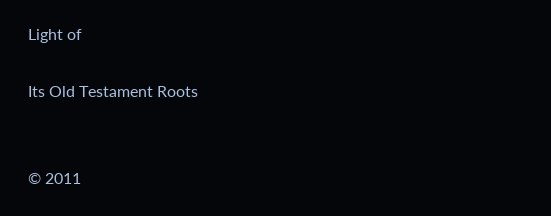Light of

Its Old Testament Roots


© 2011